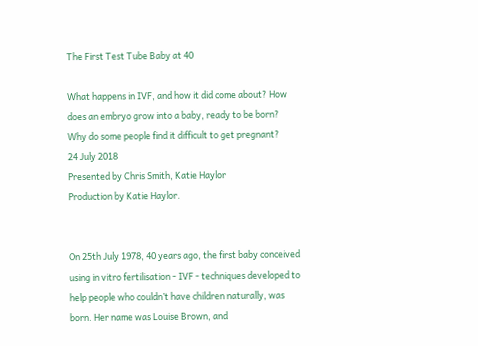The First Test Tube Baby at 40

What happens in IVF, and how it did come about? How does an embryo grow into a baby, ready to be born? Why do some people find it difficult to get pregnant?
24 July 2018
Presented by Chris Smith, Katie Haylor
Production by Katie Haylor.


On 25th July 1978, 40 years ago, the first baby conceived using in vitro fertilisation - IVF - techniques developed to help people who couldn’t have children naturally, was born. Her name was Louise Brown, and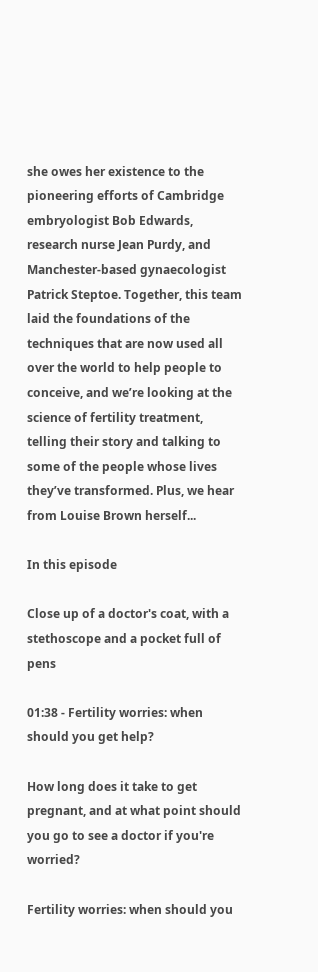she owes her existence to the pioneering efforts of Cambridge embryologist Bob Edwards, research nurse Jean Purdy, and Manchester-based gynaecologist Patrick Steptoe. Together, this team laid the foundations of the techniques that are now used all over the world to help people to conceive, and we’re looking at the science of fertility treatment, telling their story and talking to some of the people whose lives they’ve transformed. Plus, we hear from Louise Brown herself...

In this episode

Close up of a doctor's coat, with a stethoscope and a pocket full of pens

01:38 - Fertility worries: when should you get help?

How long does it take to get pregnant, and at what point should you go to see a doctor if you're worried?

Fertility worries: when should you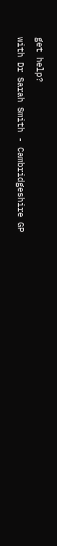get help?
with Dr Sarah Smith - Cambridgeshire GP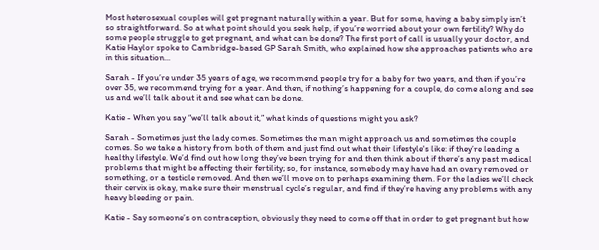Most heterosexual couples will get pregnant naturally within a year. But for some, having a baby simply isn’t so straightforward. So at what point should you seek help, if you’re worried about your own fertility? Why do some people struggle to get pregnant, and what can be done? The first port of call is usually your doctor, and Katie Haylor spoke to Cambridge-based GP Sarah Smith, who explained how she approaches patients who are in this situation...

Sarah - If you’re under 35 years of age, we recommend people try for a baby for two years, and then if you’re over 35, we recommend trying for a year. And then, if nothing’s happening for a couple, do come along and see us and we’ll talk about it and see what can be done.

Katie - When you say “we’ll talk about it,” what kinds of questions might you ask?

Sarah - Sometimes just the lady comes. Sometimes the man might approach us and sometimes the couple comes. So we take a history from both of them and just find out what their lifestyle's like: if they’re leading a healthy lifestyle. We’d find out how long they’ve been trying for and then think about if there’s any past medical problems that might be affecting their fertility; so, for instance, somebody may have had an ovary removed or something, or a testicle removed. And then we’ll move on to perhaps examining them. For the ladies we’ll check their cervix is okay, make sure their menstrual cycle’s regular, and find if they’re having any problems with any heavy bleeding or pain.

Katie - Say someone’s on contraception, obviously they need to come off that in order to get pregnant but how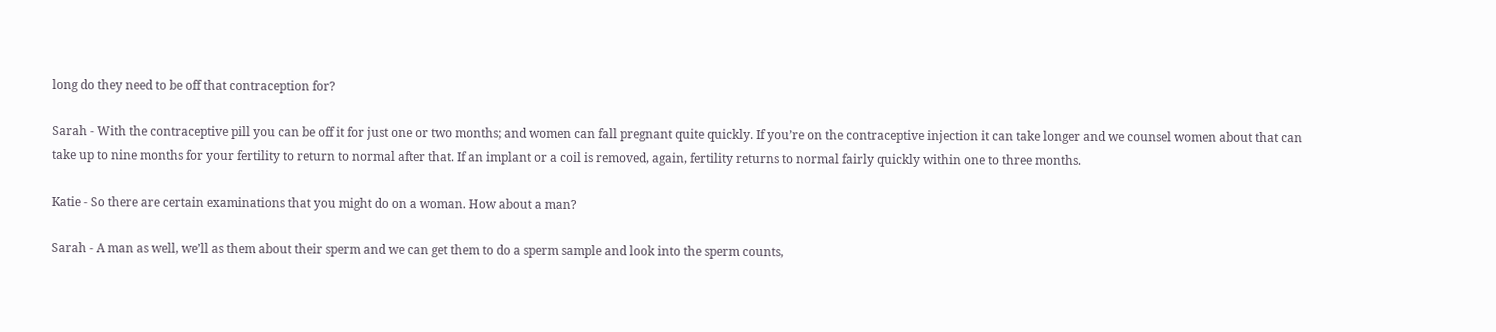long do they need to be off that contraception for?

Sarah - With the contraceptive pill you can be off it for just one or two months; and women can fall pregnant quite quickly. If you’re on the contraceptive injection it can take longer and we counsel women about that can take up to nine months for your fertility to return to normal after that. If an implant or a coil is removed, again, fertility returns to normal fairly quickly within one to three months.

Katie - So there are certain examinations that you might do on a woman. How about a man?

Sarah - A man as well, we’ll as them about their sperm and we can get them to do a sperm sample and look into the sperm counts,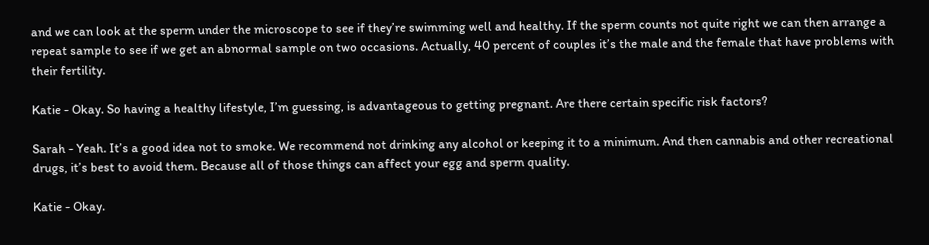and we can look at the sperm under the microscope to see if they’re swimming well and healthy. If the sperm counts not quite right we can then arrange a repeat sample to see if we get an abnormal sample on two occasions. Actually, 40 percent of couples it’s the male and the female that have problems with their fertility.

Katie - Okay. So having a healthy lifestyle, I’m guessing, is advantageous to getting pregnant. Are there certain specific risk factors?

Sarah - Yeah. It’s a good idea not to smoke. We recommend not drinking any alcohol or keeping it to a minimum. And then cannabis and other recreational drugs, it’s best to avoid them. Because all of those things can affect your egg and sperm quality.

Katie - Okay.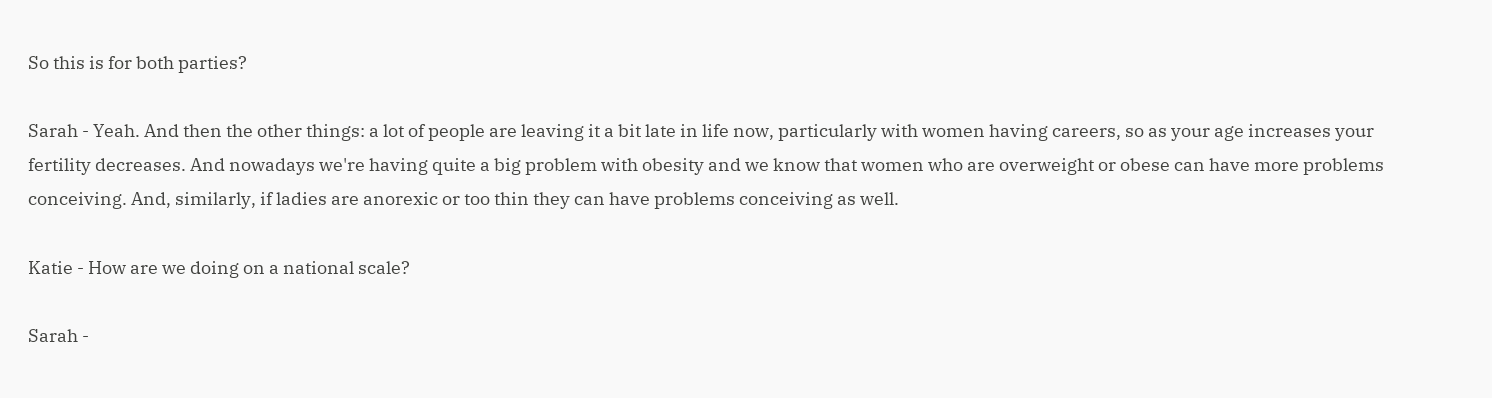So this is for both parties?

Sarah - Yeah. And then the other things: a lot of people are leaving it a bit late in life now, particularly with women having careers, so as your age increases your fertility decreases. And nowadays we're having quite a big problem with obesity and we know that women who are overweight or obese can have more problems conceiving. And, similarly, if ladies are anorexic or too thin they can have problems conceiving as well.

Katie - How are we doing on a national scale?

Sarah -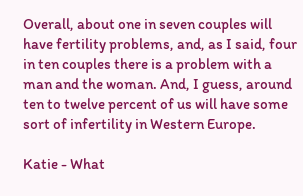Overall, about one in seven couples will have fertility problems, and, as I said, four in ten couples there is a problem with a man and the woman. And, I guess, around ten to twelve percent of us will have some sort of infertility in Western Europe.

Katie - What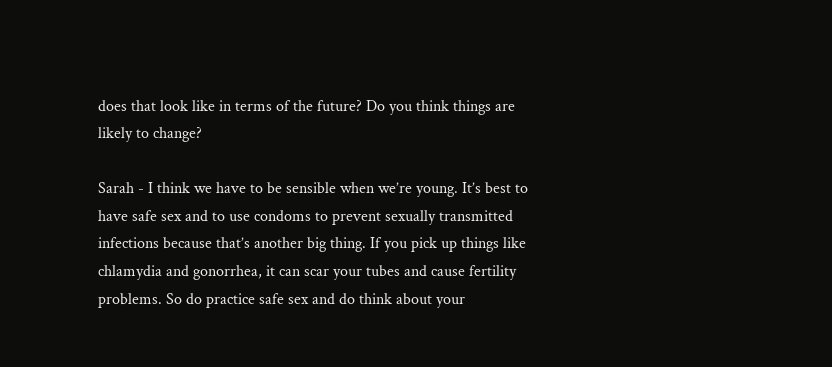does that look like in terms of the future? Do you think things are likely to change?

Sarah - I think we have to be sensible when we’re young. It’s best to have safe sex and to use condoms to prevent sexually transmitted infections because that’s another big thing. If you pick up things like chlamydia and gonorrhea, it can scar your tubes and cause fertility problems. So do practice safe sex and do think about your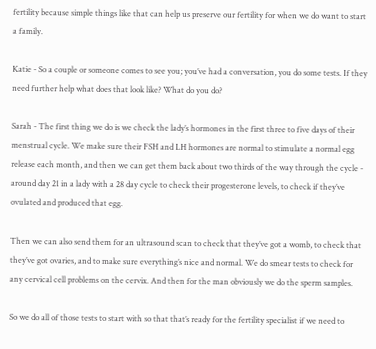fertility because simple things like that can help us preserve our fertility for when we do want to start a family.

Katie - So a couple or someone comes to see you; you’ve had a conversation, you do some tests. If they need further help what does that look like? What do you do?

Sarah - The first thing we do is we check the lady’s hormones in the first three to five days of their menstrual cycle. We make sure their FSH and LH hormones are normal to stimulate a normal egg release each month, and then we can get them back about two thirds of the way through the cycle - around day 21 in a lady with a 28 day cycle to check their progesterone levels, to check if they’ve ovulated and produced that egg.

Then we can also send them for an ultrasound scan to check that they’ve got a womb, to check that they’ve got ovaries, and to make sure everything’s nice and normal. We do smear tests to check for any cervical cell problems on the cervix. And then for the man obviously we do the sperm samples.

So we do all of those tests to start with so that that’s ready for the fertility specialist if we need to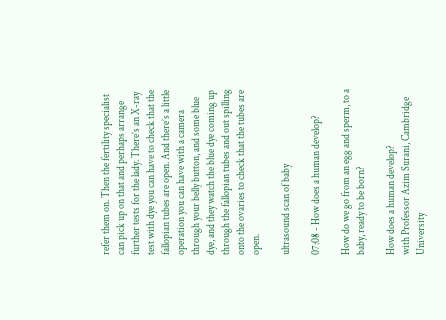refer them on. Then the fertility specialist can pick up on that and perhaps arrange further tests for the lady. There’s an X-ray test with dye you can have to check that the fallopian tubes are open. And there’s a little operation you can have with a camera through your belly button, and some blue dye, and they watch the blue dye coming up through the fallopian tubes and out spilling onto the ovaries to check that the tubes are open.

ultrasound scan of baby

07:08 - How does a human develop?

How do we go from an egg and sperm, to a baby, ready to be born?

How does a human develop?
with Professor Azim Surani, Cambridge University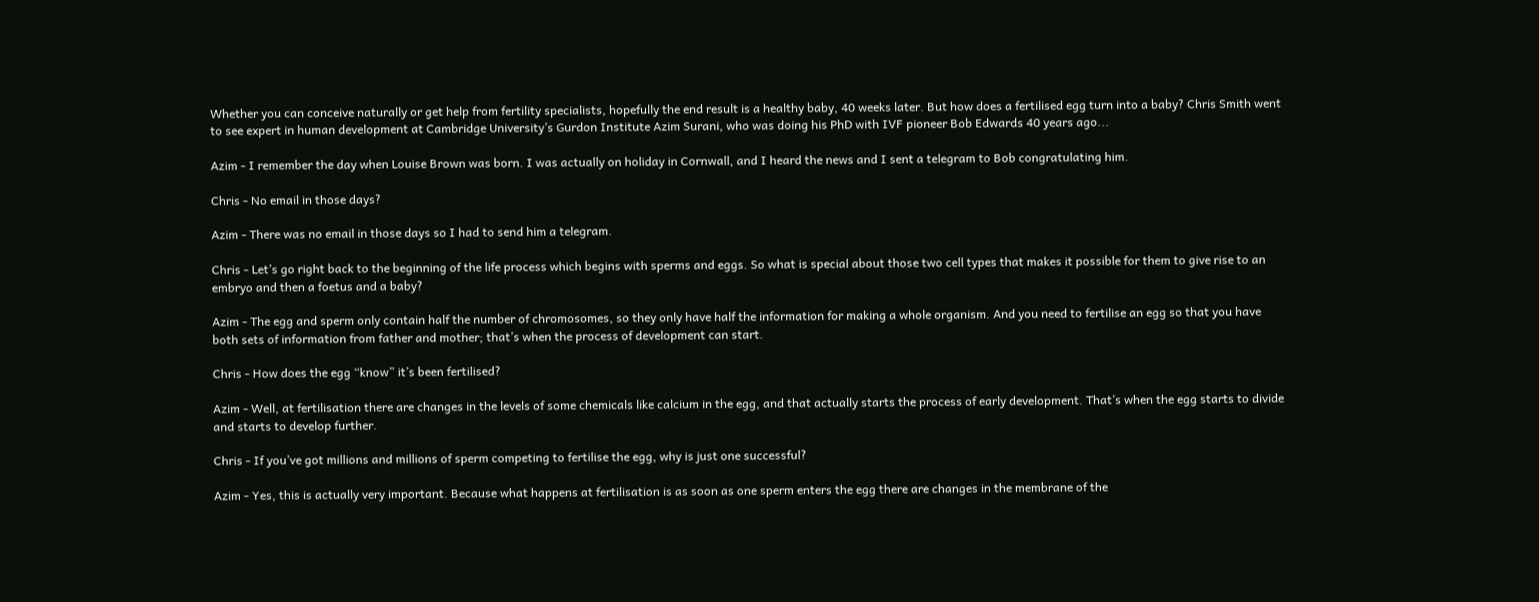Whether you can conceive naturally or get help from fertility specialists, hopefully the end result is a healthy baby, 40 weeks later. But how does a fertilised egg turn into a baby? Chris Smith went to see expert in human development at Cambridge University’s Gurdon Institute Azim Surani, who was doing his PhD with IVF pioneer Bob Edwards 40 years ago...

Azim - I remember the day when Louise Brown was born. I was actually on holiday in Cornwall, and I heard the news and I sent a telegram to Bob congratulating him.

Chris - No email in those days?

Azim - There was no email in those days so I had to send him a telegram.

Chris - Let’s go right back to the beginning of the life process which begins with sperms and eggs. So what is special about those two cell types that makes it possible for them to give rise to an embryo and then a foetus and a baby?

Azim - The egg and sperm only contain half the number of chromosomes, so they only have half the information for making a whole organism. And you need to fertilise an egg so that you have both sets of information from father and mother; that’s when the process of development can start.

Chris - How does the egg “know” it’s been fertilised?

Azim - Well, at fertilisation there are changes in the levels of some chemicals like calcium in the egg, and that actually starts the process of early development. That’s when the egg starts to divide and starts to develop further.

Chris - If you’ve got millions and millions of sperm competing to fertilise the egg, why is just one successful?

Azim - Yes, this is actually very important. Because what happens at fertilisation is as soon as one sperm enters the egg there are changes in the membrane of the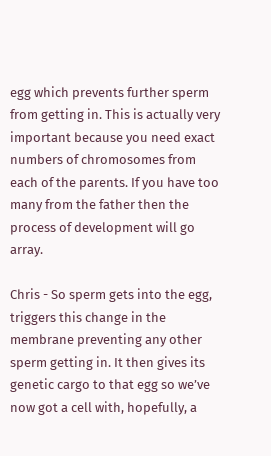egg which prevents further sperm from getting in. This is actually very important because you need exact numbers of chromosomes from each of the parents. If you have too many from the father then the process of development will go array.

Chris - So sperm gets into the egg, triggers this change in the membrane preventing any other sperm getting in. It then gives its genetic cargo to that egg so we’ve now got a cell with, hopefully, a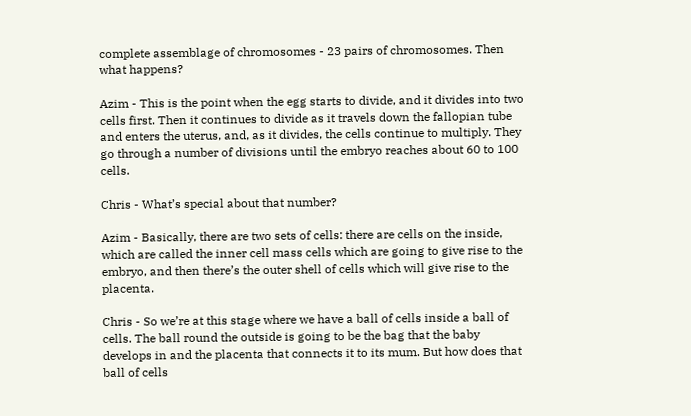complete assemblage of chromosomes - 23 pairs of chromosomes. Then what happens?

Azim - This is the point when the egg starts to divide, and it divides into two cells first. Then it continues to divide as it travels down the fallopian tube and enters the uterus, and, as it divides, the cells continue to multiply. They go through a number of divisions until the embryo reaches about 60 to 100 cells.

Chris - What’s special about that number?

Azim - Basically, there are two sets of cells: there are cells on the inside, which are called the inner cell mass cells which are going to give rise to the embryo, and then there’s the outer shell of cells which will give rise to the placenta.

Chris - So we’re at this stage where we have a ball of cells inside a ball of cells. The ball round the outside is going to be the bag that the baby develops in and the placenta that connects it to its mum. But how does that ball of cells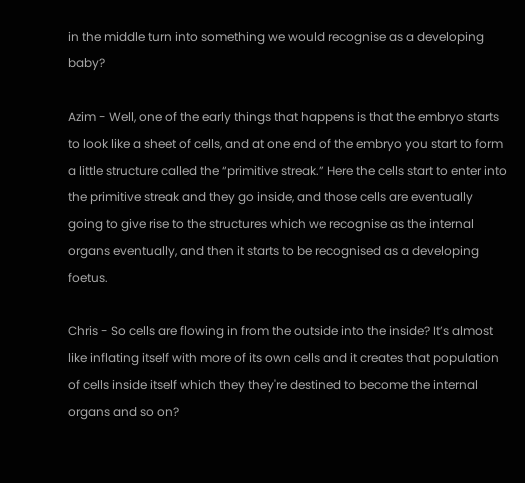in the middle turn into something we would recognise as a developing baby?

Azim - Well, one of the early things that happens is that the embryo starts to look like a sheet of cells, and at one end of the embryo you start to form a little structure called the “primitive streak.” Here the cells start to enter into the primitive streak and they go inside, and those cells are eventually going to give rise to the structures which we recognise as the internal organs eventually, and then it starts to be recognised as a developing foetus.

Chris - So cells are flowing in from the outside into the inside? It’s almost like inflating itself with more of its own cells and it creates that population of cells inside itself which they they're destined to become the internal organs and so on?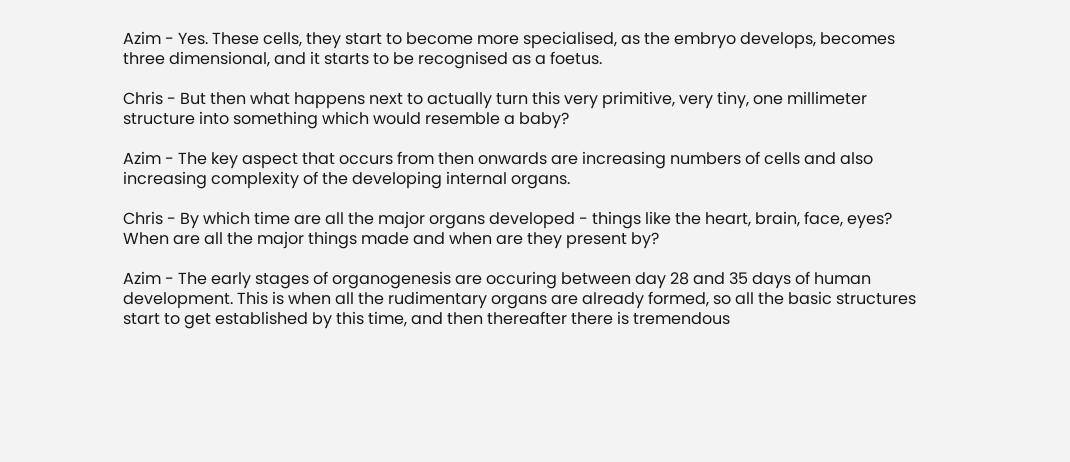Azim - Yes. These cells, they start to become more specialised, as the embryo develops, becomes three dimensional, and it starts to be recognised as a foetus.

Chris - But then what happens next to actually turn this very primitive, very tiny, one millimeter structure into something which would resemble a baby?

Azim - The key aspect that occurs from then onwards are increasing numbers of cells and also increasing complexity of the developing internal organs.

Chris - By which time are all the major organs developed - things like the heart, brain, face, eyes? When are all the major things made and when are they present by?

Azim - The early stages of organogenesis are occuring between day 28 and 35 days of human development. This is when all the rudimentary organs are already formed, so all the basic structures start to get established by this time, and then thereafter there is tremendous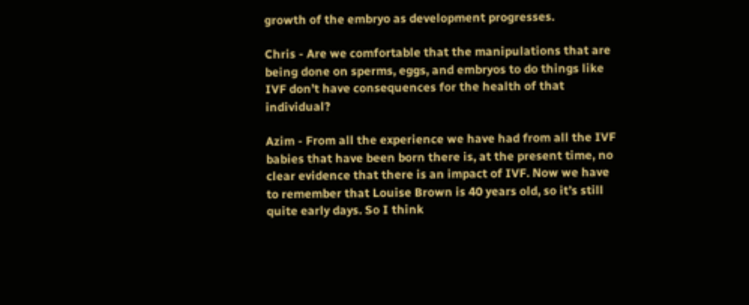growth of the embryo as development progresses.

Chris - Are we comfortable that the manipulations that are being done on sperms, eggs, and embryos to do things like IVF don’t have consequences for the health of that individual?

Azim - From all the experience we have had from all the IVF babies that have been born there is, at the present time, no clear evidence that there is an impact of IVF. Now we have to remember that Louise Brown is 40 years old, so it’s still quite early days. So I think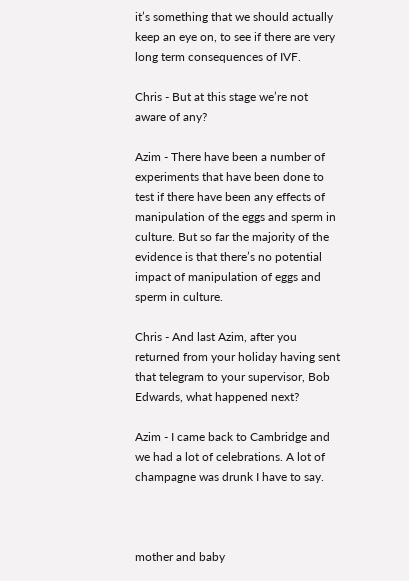it’s something that we should actually keep an eye on, to see if there are very long term consequences of IVF.

Chris - But at this stage we’re not aware of any?

Azim - There have been a number of experiments that have been done to test if there have been any effects of manipulation of the eggs and sperm in culture. But so far the majority of the evidence is that there’s no potential impact of manipulation of eggs and sperm in culture.

Chris - And last Azim, after you returned from your holiday having sent that telegram to your supervisor, Bob Edwards, what happened next?

Azim - I came back to Cambridge and we had a lot of celebrations. A lot of champagne was drunk I have to say.



mother and baby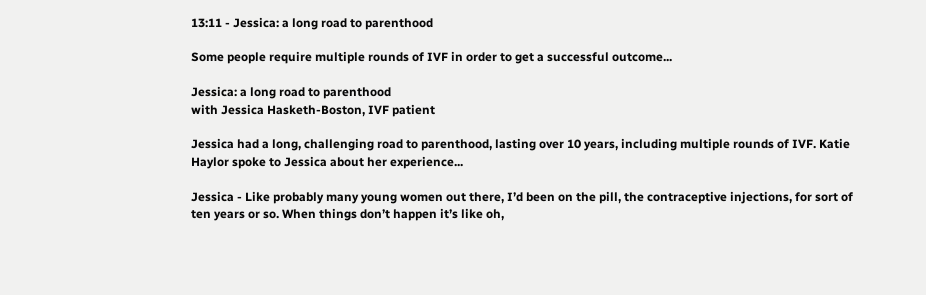13:11 - Jessica: a long road to parenthood

Some people require multiple rounds of IVF in order to get a successful outcome...

Jessica: a long road to parenthood
with Jessica Hasketh-Boston, IVF patient

Jessica had a long, challenging road to parenthood, lasting over 10 years, including multiple rounds of IVF. Katie Haylor spoke to Jessica about her experience...

Jessica - Like probably many young women out there, I’d been on the pill, the contraceptive injections, for sort of ten years or so. When things don’t happen it’s like oh,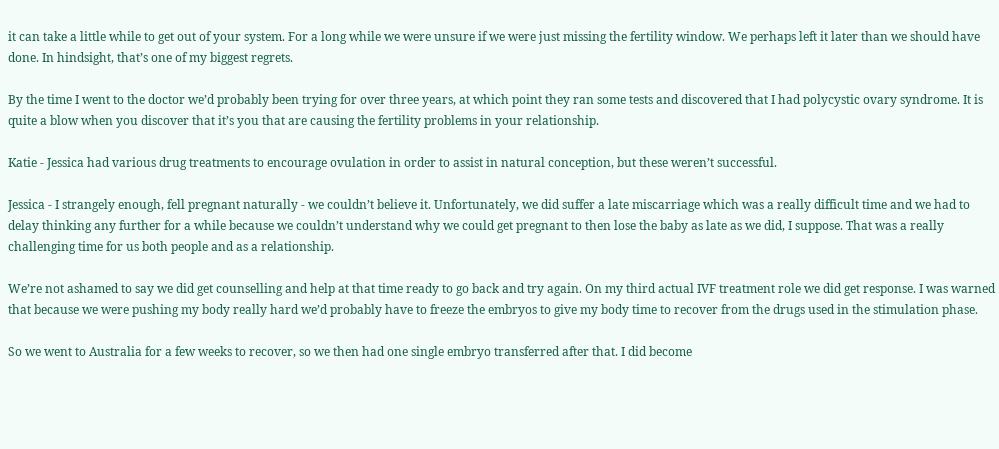it can take a little while to get out of your system. For a long while we were unsure if we were just missing the fertility window. We perhaps left it later than we should have done. In hindsight, that’s one of my biggest regrets.

By the time I went to the doctor we’d probably been trying for over three years, at which point they ran some tests and discovered that I had polycystic ovary syndrome. It is quite a blow when you discover that it’s you that are causing the fertility problems in your relationship.

Katie - Jessica had various drug treatments to encourage ovulation in order to assist in natural conception, but these weren’t successful.

Jessica - I strangely enough, fell pregnant naturally - we couldn’t believe it. Unfortunately, we did suffer a late miscarriage which was a really difficult time and we had to delay thinking any further for a while because we couldn’t understand why we could get pregnant to then lose the baby as late as we did, I suppose. That was a really challenging time for us both people and as a relationship.

We’re not ashamed to say we did get counselling and help at that time ready to go back and try again. On my third actual IVF treatment role we did get response. I was warned that because we were pushing my body really hard we’d probably have to freeze the embryos to give my body time to recover from the drugs used in the stimulation phase.

So we went to Australia for a few weeks to recover, so we then had one single embryo transferred after that. I did become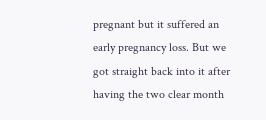pregnant but it suffered an early pregnancy loss. But we got straight back into it after having the two clear month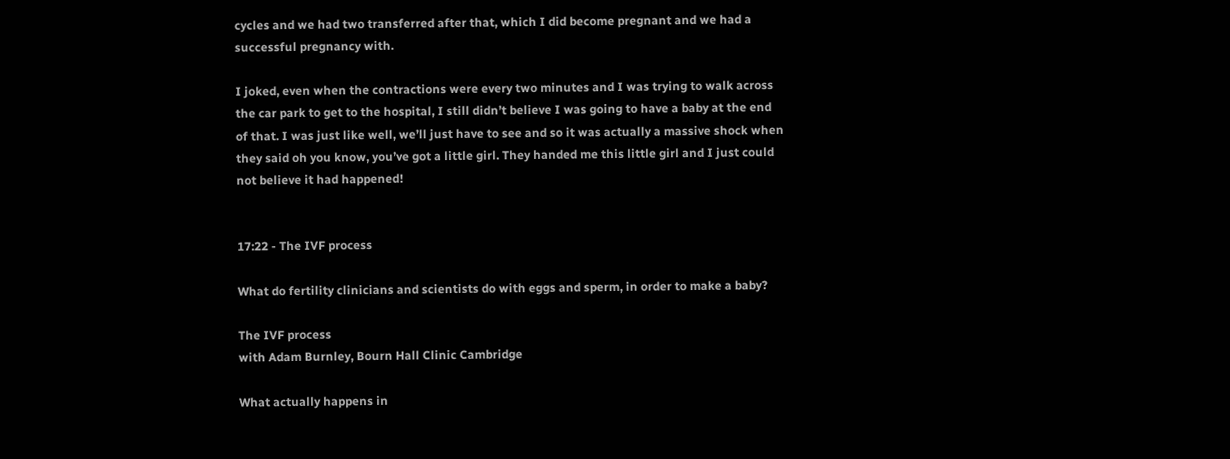cycles and we had two transferred after that, which I did become pregnant and we had a successful pregnancy with.

I joked, even when the contractions were every two minutes and I was trying to walk across the car park to get to the hospital, I still didn’t believe I was going to have a baby at the end of that. I was just like well, we’ll just have to see and so it was actually a massive shock when they said oh you know, you’ve got a little girl. They handed me this little girl and I just could not believe it had happened!


17:22 - The IVF process

What do fertility clinicians and scientists do with eggs and sperm, in order to make a baby?

The IVF process
with Adam Burnley, Bourn Hall Clinic Cambridge

What actually happens in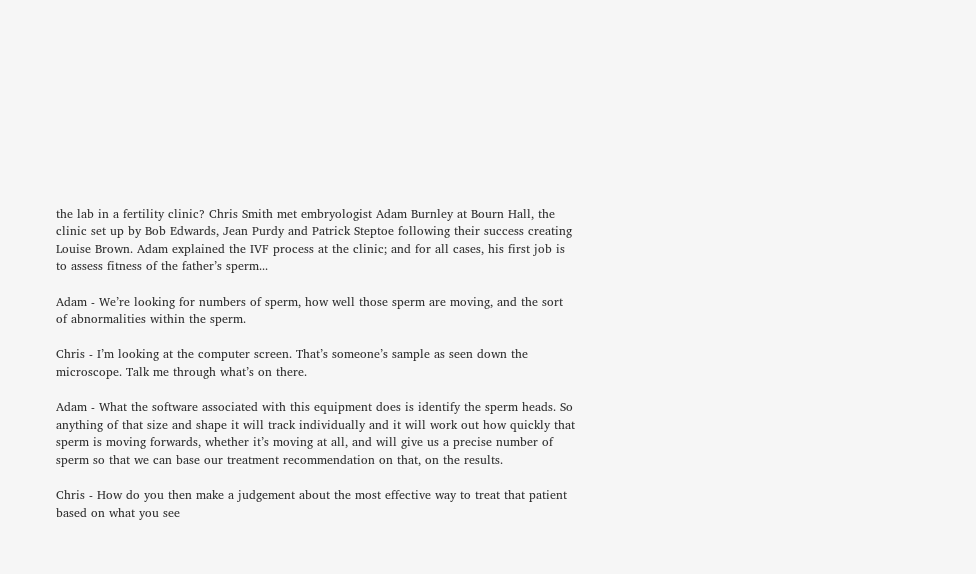the lab in a fertility clinic? Chris Smith met embryologist Adam Burnley at Bourn Hall, the clinic set up by Bob Edwards, Jean Purdy and Patrick Steptoe following their success creating Louise Brown. Adam explained the IVF process at the clinic; and for all cases, his first job is to assess fitness of the father’s sperm...

Adam - We’re looking for numbers of sperm, how well those sperm are moving, and the sort of abnormalities within the sperm.

Chris - I’m looking at the computer screen. That’s someone’s sample as seen down the microscope. Talk me through what’s on there.

Adam - What the software associated with this equipment does is identify the sperm heads. So anything of that size and shape it will track individually and it will work out how quickly that sperm is moving forwards, whether it’s moving at all, and will give us a precise number of sperm so that we can base our treatment recommendation on that, on the results.

Chris - How do you then make a judgement about the most effective way to treat that patient based on what you see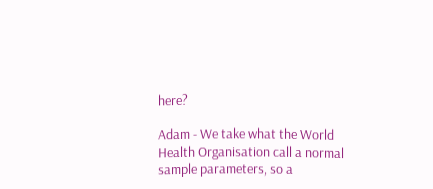here?

Adam - We take what the World Health Organisation call a normal sample parameters, so a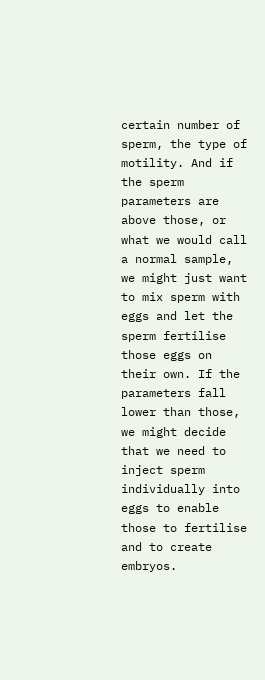certain number of sperm, the type of motility. And if the sperm parameters are above those, or what we would call a normal sample, we might just want to mix sperm with eggs and let the sperm fertilise those eggs on their own. If the parameters fall lower than those, we might decide that we need to inject sperm individually into eggs to enable those to fertilise and to create embryos.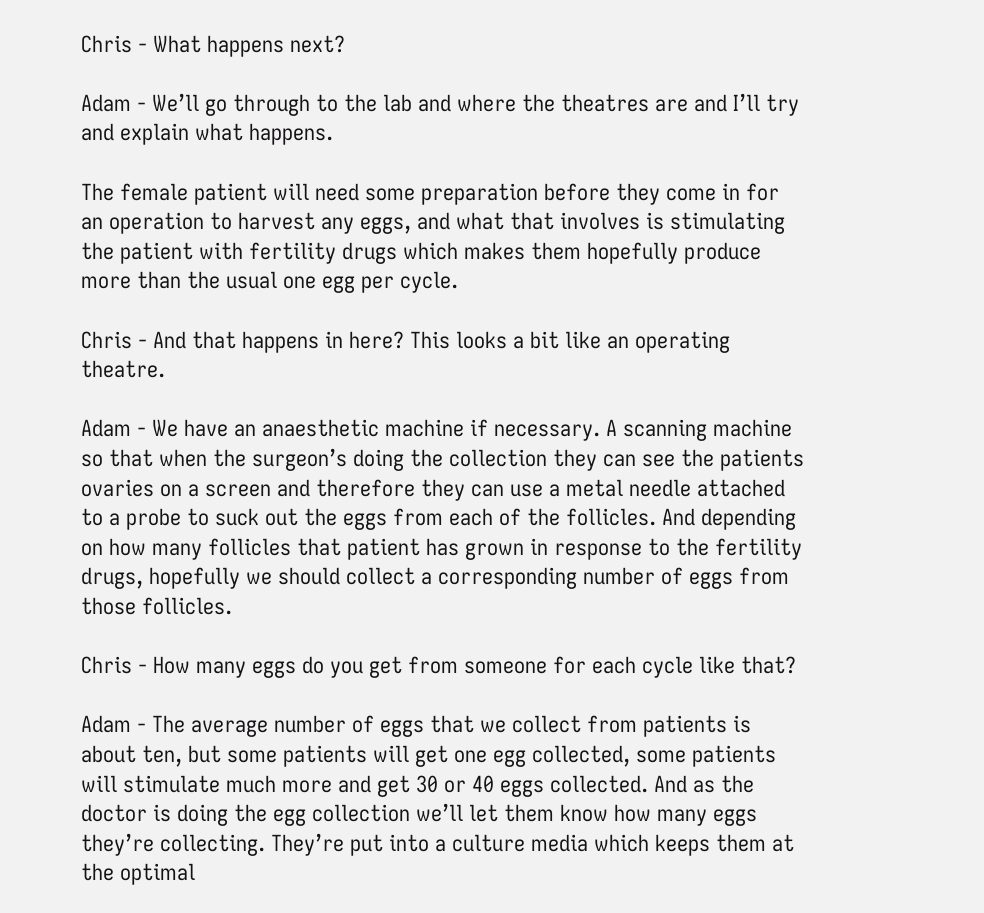Chris - What happens next?

Adam - We’ll go through to the lab and where the theatres are and I’ll try and explain what happens.

The female patient will need some preparation before they come in for an operation to harvest any eggs, and what that involves is stimulating the patient with fertility drugs which makes them hopefully produce more than the usual one egg per cycle.

Chris - And that happens in here? This looks a bit like an operating theatre.

Adam - We have an anaesthetic machine if necessary. A scanning machine so that when the surgeon’s doing the collection they can see the patients ovaries on a screen and therefore they can use a metal needle attached to a probe to suck out the eggs from each of the follicles. And depending on how many follicles that patient has grown in response to the fertility drugs, hopefully we should collect a corresponding number of eggs from those follicles.

Chris - How many eggs do you get from someone for each cycle like that?

Adam - The average number of eggs that we collect from patients is about ten, but some patients will get one egg collected, some patients will stimulate much more and get 30 or 40 eggs collected. And as the doctor is doing the egg collection we’ll let them know how many eggs they’re collecting. They’re put into a culture media which keeps them at the optimal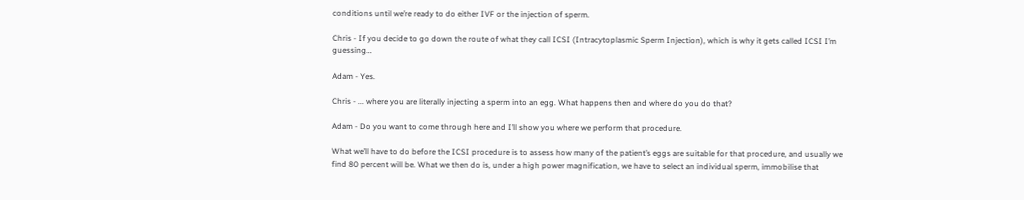conditions until we’re ready to do either IVF or the injection of sperm.

Chris - If you decide to go down the route of what they call ICSI (Intracytoplasmic Sperm Injection), which is why it gets called ICSI I’m guessing…

Adam - Yes.

Chris - ... where you are literally injecting a sperm into an egg. What happens then and where do you do that?

Adam - Do you want to come through here and I’ll show you where we perform that procedure.

What we’ll have to do before the ICSI procedure is to assess how many of the patient’s eggs are suitable for that procedure, and usually we find 80 percent will be. What we then do is, under a high power magnification, we have to select an individual sperm, immobilise that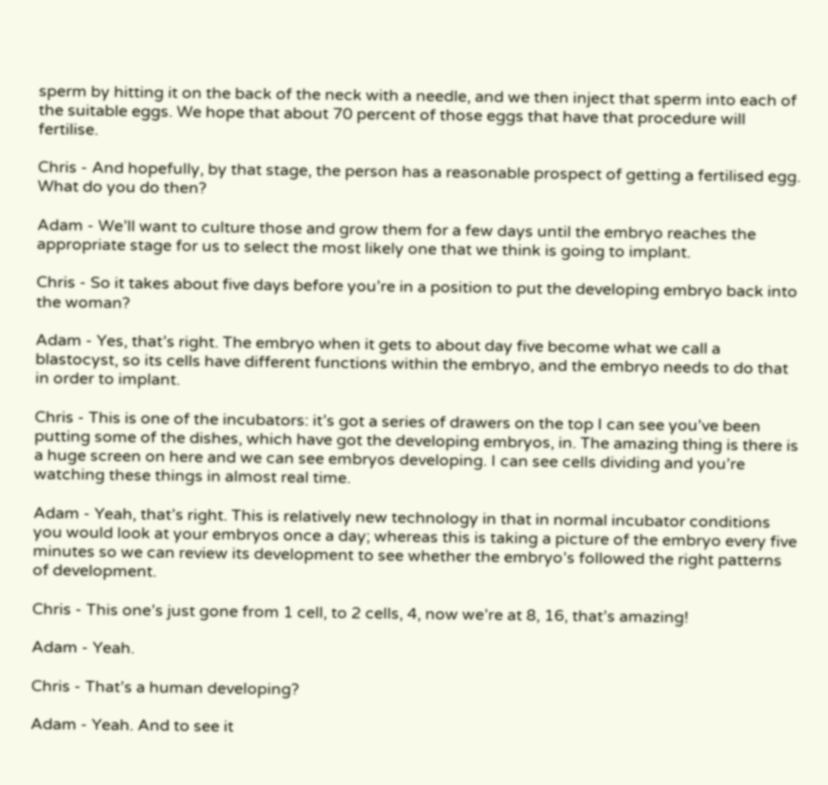sperm by hitting it on the back of the neck with a needle, and we then inject that sperm into each of the suitable eggs. We hope that about 70 percent of those eggs that have that procedure will fertilise.

Chris - And hopefully, by that stage, the person has a reasonable prospect of getting a fertilised egg. What do you do then?

Adam - We’ll want to culture those and grow them for a few days until the embryo reaches the appropriate stage for us to select the most likely one that we think is going to implant.

Chris - So it takes about five days before you’re in a position to put the developing embryo back into the woman?

Adam - Yes, that’s right. The embryo when it gets to about day five become what we call a blastocyst, so its cells have different functions within the embryo, and the embryo needs to do that in order to implant.

Chris - This is one of the incubators: it’s got a series of drawers on the top I can see you’ve been putting some of the dishes, which have got the developing embryos, in. The amazing thing is there is a huge screen on here and we can see embryos developing. I can see cells dividing and you’re watching these things in almost real time.

Adam - Yeah, that’s right. This is relatively new technology in that in normal incubator conditions you would look at your embryos once a day; whereas this is taking a picture of the embryo every five minutes so we can review its development to see whether the embryo’s followed the right patterns of development.

Chris - This one’s just gone from 1 cell, to 2 cells, 4, now we’re at 8, 16, that’s amazing!

Adam - Yeah.

Chris - That’s a human developing?

Adam - Yeah. And to see it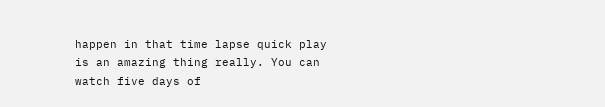happen in that time lapse quick play is an amazing thing really. You can watch five days of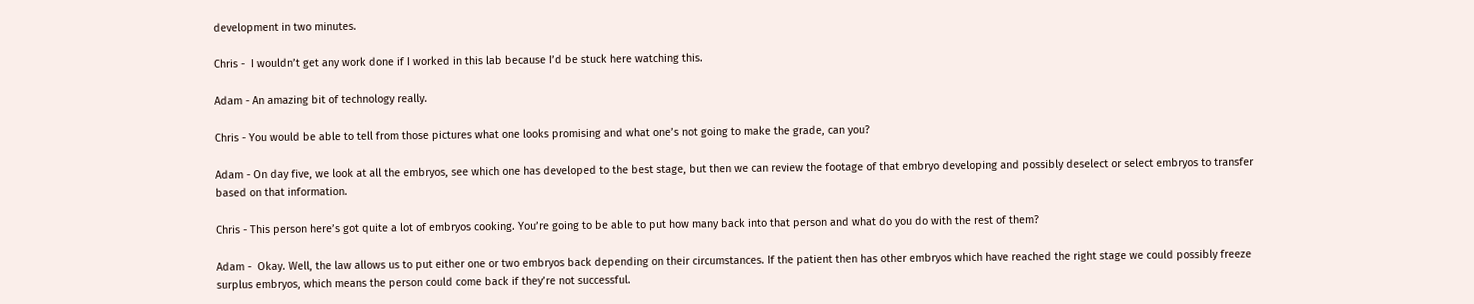development in two minutes.

Chris -  I wouldn’t get any work done if I worked in this lab because I’d be stuck here watching this.

Adam - An amazing bit of technology really.

Chris - You would be able to tell from those pictures what one looks promising and what one’s not going to make the grade, can you?

Adam - On day five, we look at all the embryos, see which one has developed to the best stage, but then we can review the footage of that embryo developing and possibly deselect or select embryos to transfer based on that information.

Chris - This person here’s got quite a lot of embryos cooking. You’re going to be able to put how many back into that person and what do you do with the rest of them?

Adam -  Okay. Well, the law allows us to put either one or two embryos back depending on their circumstances. If the patient then has other embryos which have reached the right stage we could possibly freeze surplus embryos, which means the person could come back if they’re not successful.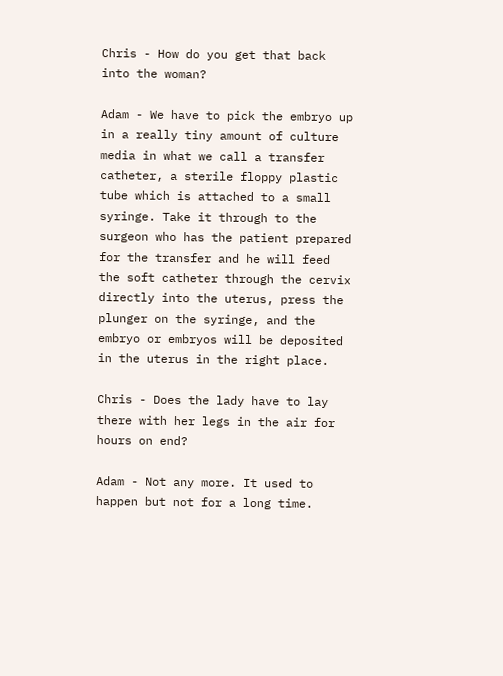Chris - How do you get that back into the woman?

Adam - We have to pick the embryo up in a really tiny amount of culture media in what we call a transfer catheter, a sterile floppy plastic tube which is attached to a small syringe. Take it through to the surgeon who has the patient prepared for the transfer and he will feed the soft catheter through the cervix directly into the uterus, press the plunger on the syringe, and the embryo or embryos will be deposited in the uterus in the right place.

Chris - Does the lady have to lay there with her legs in the air for hours on end?

Adam - Not any more. It used to happen but not for a long time.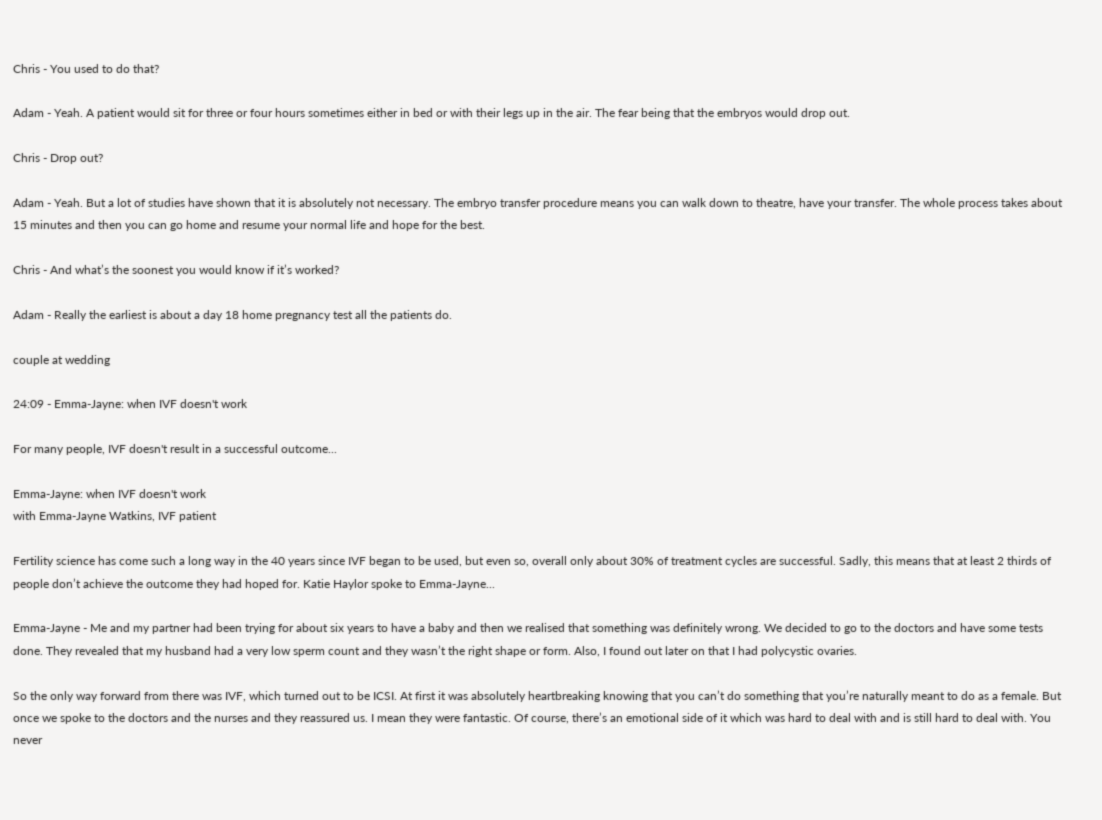Chris - You used to do that?

Adam - Yeah. A patient would sit for three or four hours sometimes either in bed or with their legs up in the air. The fear being that the embryos would drop out.

Chris - Drop out?

Adam - Yeah. But a lot of studies have shown that it is absolutely not necessary. The embryo transfer procedure means you can walk down to theatre, have your transfer. The whole process takes about 15 minutes and then you can go home and resume your normal life and hope for the best.

Chris - And what’s the soonest you would know if it’s worked?

Adam - Really the earliest is about a day 18 home pregnancy test all the patients do.

couple at wedding

24:09 - Emma-Jayne: when IVF doesn't work

For many people, IVF doesn't result in a successful outcome...

Emma-Jayne: when IVF doesn't work
with Emma-Jayne Watkins, IVF patient

Fertility science has come such a long way in the 40 years since IVF began to be used, but even so, overall only about 30% of treatment cycles are successful. Sadly, this means that at least 2 thirds of people don’t achieve the outcome they had hoped for. Katie Haylor spoke to Emma-Jayne...

Emma-Jayne - Me and my partner had been trying for about six years to have a baby and then we realised that something was definitely wrong. We decided to go to the doctors and have some tests done. They revealed that my husband had a very low sperm count and they wasn’t the right shape or form. Also, I found out later on that I had polycystic ovaries.

So the only way forward from there was IVF, which turned out to be ICSI. At first it was absolutely heartbreaking knowing that you can’t do something that you’re naturally meant to do as a female. But once we spoke to the doctors and the nurses and they reassured us. I mean they were fantastic. Of course, there’s an emotional side of it which was hard to deal with and is still hard to deal with. You never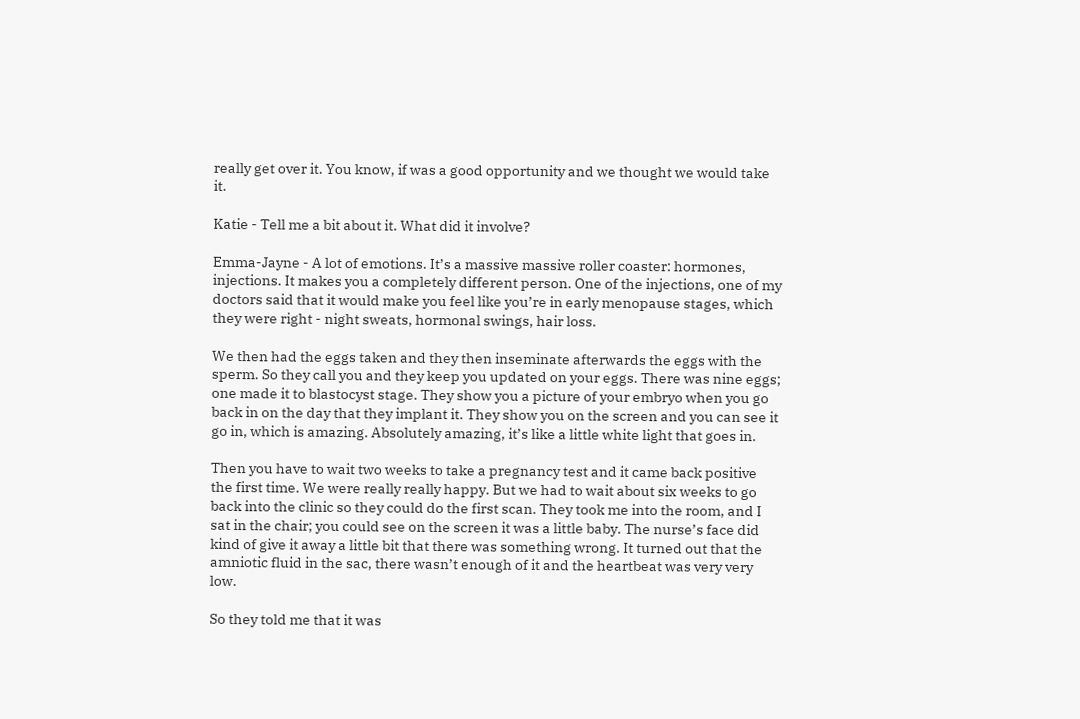really get over it. You know, if was a good opportunity and we thought we would take it.

Katie - Tell me a bit about it. What did it involve?

Emma-Jayne - A lot of emotions. It’s a massive massive roller coaster: hormones, injections. It makes you a completely different person. One of the injections, one of my doctors said that it would make you feel like you’re in early menopause stages, which they were right - night sweats, hormonal swings, hair loss.

We then had the eggs taken and they then inseminate afterwards the eggs with the sperm. So they call you and they keep you updated on your eggs. There was nine eggs; one made it to blastocyst stage. They show you a picture of your embryo when you go back in on the day that they implant it. They show you on the screen and you can see it go in, which is amazing. Absolutely amazing, it’s like a little white light that goes in.

Then you have to wait two weeks to take a pregnancy test and it came back positive the first time. We were really really happy. But we had to wait about six weeks to go back into the clinic so they could do the first scan. They took me into the room, and I sat in the chair; you could see on the screen it was a little baby. The nurse’s face did kind of give it away a little bit that there was something wrong. It turned out that the amniotic fluid in the sac, there wasn’t enough of it and the heartbeat was very very low.

So they told me that it was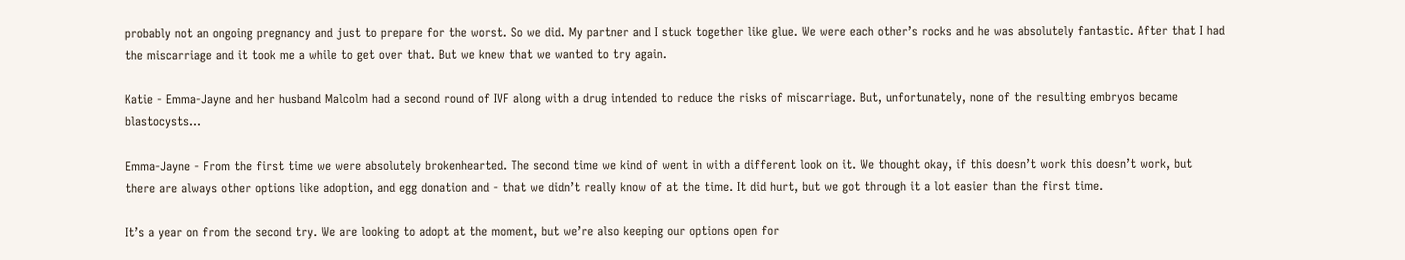probably not an ongoing pregnancy and just to prepare for the worst. So we did. My partner and I stuck together like glue. We were each other’s rocks and he was absolutely fantastic. After that I had the miscarriage and it took me a while to get over that. But we knew that we wanted to try again.

Katie - Emma-Jayne and her husband Malcolm had a second round of IVF along with a drug intended to reduce the risks of miscarriage. But, unfortunately, none of the resulting embryos became blastocysts…

Emma-Jayne - From the first time we were absolutely brokenhearted. The second time we kind of went in with a different look on it. We thought okay, if this doesn’t work this doesn’t work, but there are always other options like adoption, and egg donation and - that we didn’t really know of at the time. It did hurt, but we got through it a lot easier than the first time.

It’s a year on from the second try. We are looking to adopt at the moment, but we’re also keeping our options open for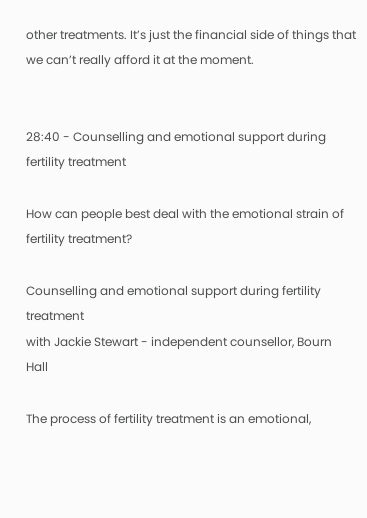other treatments. It’s just the financial side of things that we can’t really afford it at the moment.


28:40 - Counselling and emotional support during fertility treatment

How can people best deal with the emotional strain of fertility treatment?

Counselling and emotional support during fertility treatment
with Jackie Stewart - independent counsellor, Bourn Hall

The process of fertility treatment is an emotional,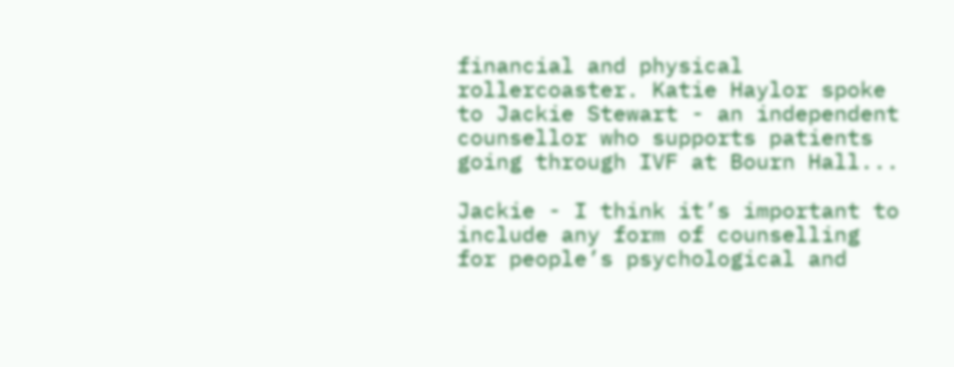financial and physical rollercoaster. Katie Haylor spoke to Jackie Stewart - an independent counsellor who supports patients going through IVF at Bourn Hall...

Jackie - I think it’s important to include any form of counselling for people’s psychological and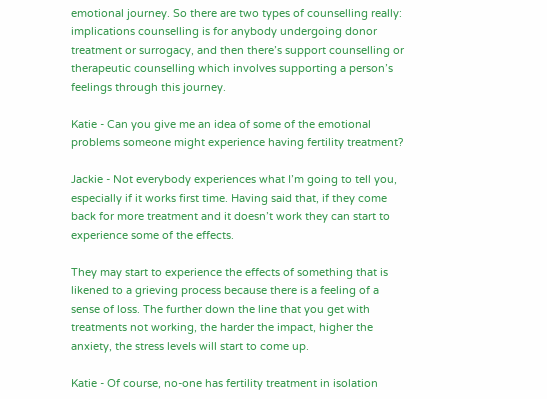emotional journey. So there are two types of counselling really: implications counselling is for anybody undergoing donor treatment or surrogacy, and then there’s support counselling or therapeutic counselling which involves supporting a person’s feelings through this journey.

Katie - Can you give me an idea of some of the emotional problems someone might experience having fertility treatment?

Jackie - Not everybody experiences what I’m going to tell you, especially if it works first time. Having said that, if they come back for more treatment and it doesn’t work they can start to experience some of the effects.

They may start to experience the effects of something that is likened to a grieving process because there is a feeling of a sense of loss. The further down the line that you get with treatments not working, the harder the impact, higher the anxiety, the stress levels will start to come up.

Katie - Of course, no-one has fertility treatment in isolation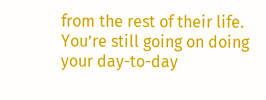from the rest of their life. You’re still going on doing your day-to-day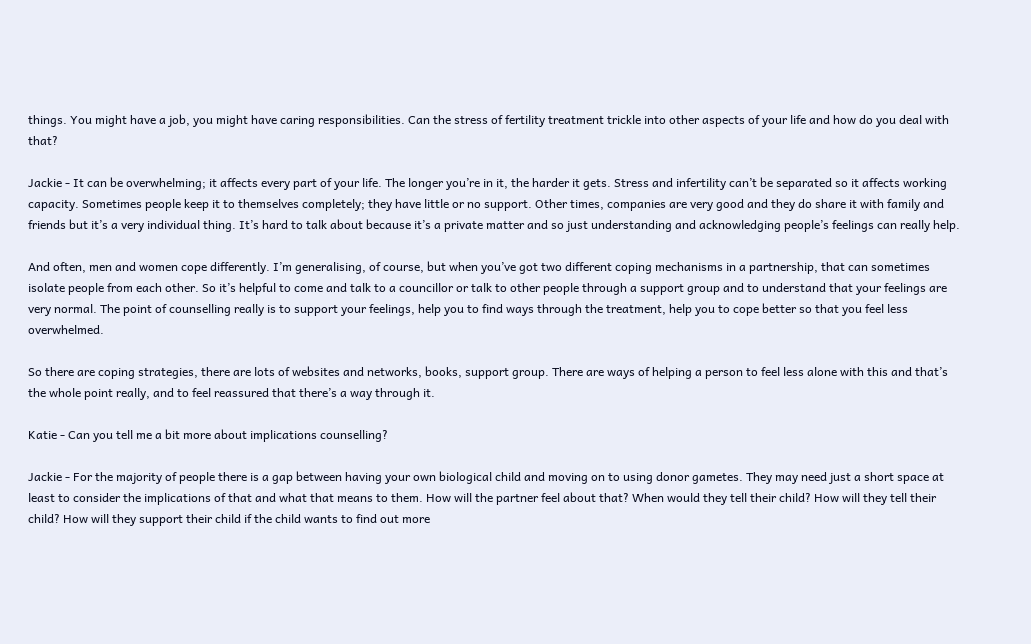things. You might have a job, you might have caring responsibilities. Can the stress of fertility treatment trickle into other aspects of your life and how do you deal with that?

Jackie - It can be overwhelming; it affects every part of your life. The longer you’re in it, the harder it gets. Stress and infertility can’t be separated so it affects working capacity. Sometimes people keep it to themselves completely; they have little or no support. Other times, companies are very good and they do share it with family and friends but it’s a very individual thing. It’s hard to talk about because it’s a private matter and so just understanding and acknowledging people’s feelings can really help.

And often, men and women cope differently. I’m generalising, of course, but when you’ve got two different coping mechanisms in a partnership, that can sometimes isolate people from each other. So it’s helpful to come and talk to a councillor or talk to other people through a support group and to understand that your feelings are very normal. The point of counselling really is to support your feelings, help you to find ways through the treatment, help you to cope better so that you feel less overwhelmed.

So there are coping strategies, there are lots of websites and networks, books, support group. There are ways of helping a person to feel less alone with this and that’s the whole point really, and to feel reassured that there’s a way through it.

Katie - Can you tell me a bit more about implications counselling?

Jackie - For the majority of people there is a gap between having your own biological child and moving on to using donor gametes. They may need just a short space at least to consider the implications of that and what that means to them. How will the partner feel about that? When would they tell their child? How will they tell their child? How will they support their child if the child wants to find out more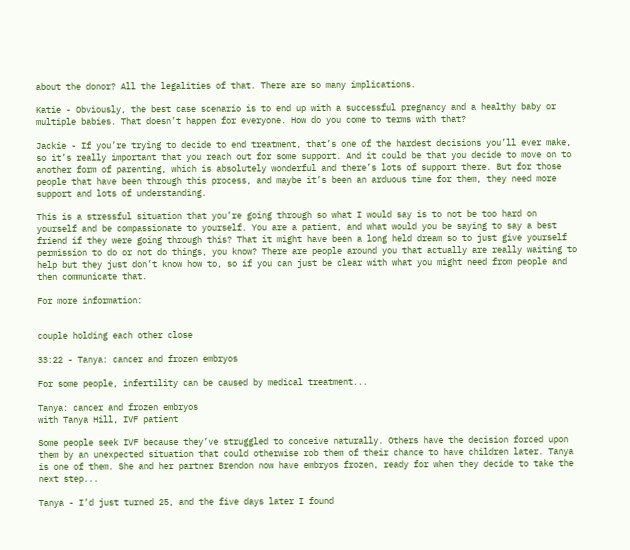about the donor? All the legalities of that. There are so many implications.

Katie - Obviously, the best case scenario is to end up with a successful pregnancy and a healthy baby or multiple babies. That doesn’t happen for everyone. How do you come to terms with that?

Jackie - If you’re trying to decide to end treatment, that’s one of the hardest decisions you’ll ever make, so it’s really important that you reach out for some support. And it could be that you decide to move on to another form of parenting, which is absolutely wonderful and there’s lots of support there. But for those people that have been through this process, and maybe it’s been an arduous time for them, they need more support and lots of understanding.

This is a stressful situation that you’re going through so what I would say is to not be too hard on yourself and be compassionate to yourself. You are a patient, and what would you be saying to say a best friend if they were going through this? That it might have been a long held dream so to just give yourself permission to do or not do things, you know? There are people around you that actually are really waiting to help but they just don’t know how to, so if you can just be clear with what you might need from people and then communicate that.

For more information:


couple holding each other close

33:22 - Tanya: cancer and frozen embryos

For some people, infertility can be caused by medical treatment...

Tanya: cancer and frozen embryos
with Tanya Hill, IVF patient

Some people seek IVF because they’ve struggled to conceive naturally. Others have the decision forced upon them by an unexpected situation that could otherwise rob them of their chance to have children later. Tanya is one of them. She and her partner Brendon now have embryos frozen, ready for when they decide to take the next step...

Tanya - I’d just turned 25, and the five days later I found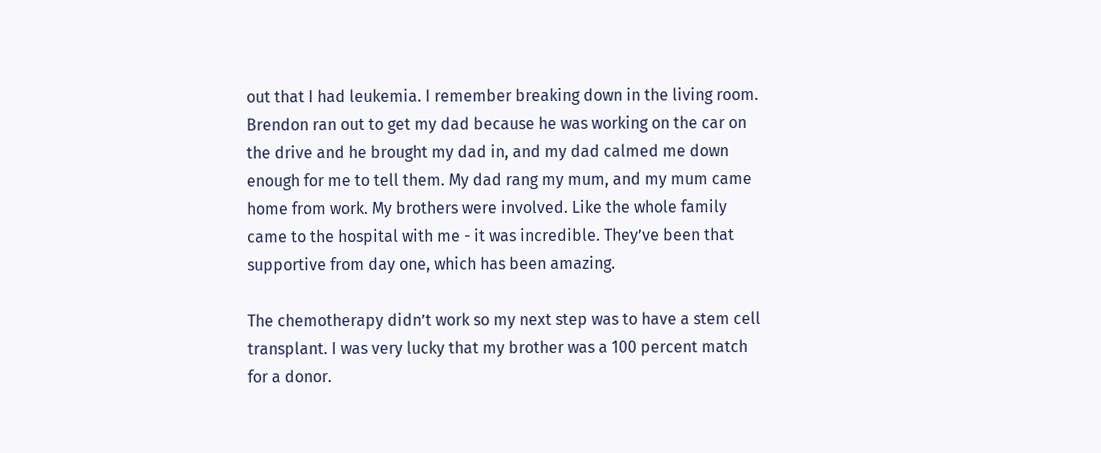out that I had leukemia. I remember breaking down in the living room. Brendon ran out to get my dad because he was working on the car on the drive and he brought my dad in, and my dad calmed me down enough for me to tell them. My dad rang my mum, and my mum came home from work. My brothers were involved. Like the whole family came to the hospital with me - it was incredible. They’ve been that supportive from day one, which has been amazing.

The chemotherapy didn’t work so my next step was to have a stem cell transplant. I was very lucky that my brother was a 100 percent match for a donor.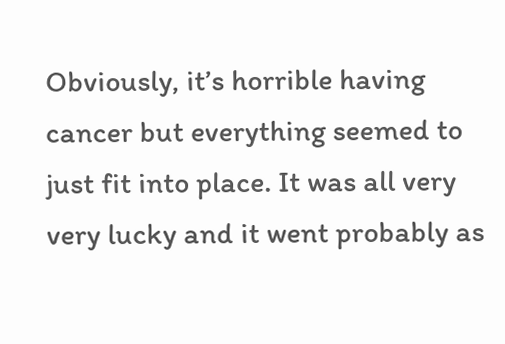Obviously, it’s horrible having cancer but everything seemed to just fit into place. It was all very very lucky and it went probably as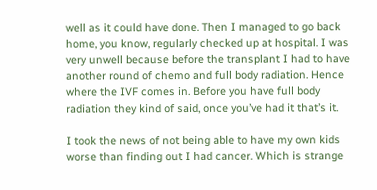well as it could have done. Then I managed to go back home, you know, regularly checked up at hospital. I was very unwell because before the transplant I had to have another round of chemo and full body radiation. Hence where the IVF comes in. Before you have full body radiation they kind of said, once you’ve had it that’s it.

I took the news of not being able to have my own kids worse than finding out I had cancer. Which is strange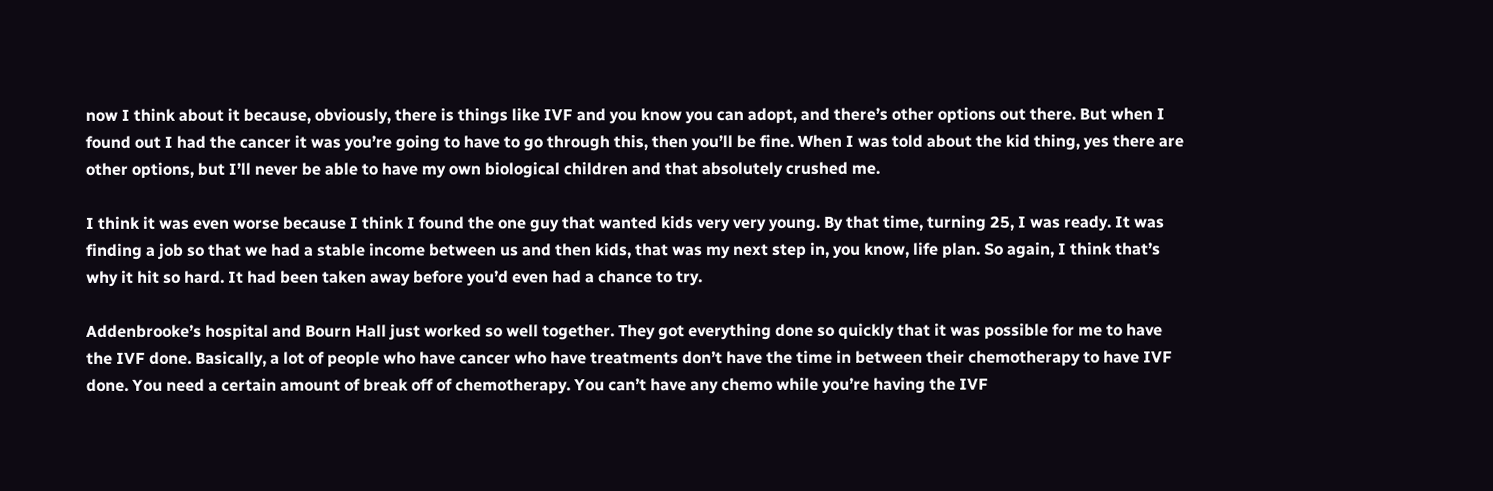now I think about it because, obviously, there is things like IVF and you know you can adopt, and there’s other options out there. But when I found out I had the cancer it was you’re going to have to go through this, then you’ll be fine. When I was told about the kid thing, yes there are other options, but I’ll never be able to have my own biological children and that absolutely crushed me.

I think it was even worse because I think I found the one guy that wanted kids very very young. By that time, turning 25, I was ready. It was finding a job so that we had a stable income between us and then kids, that was my next step in, you know, life plan. So again, I think that’s why it hit so hard. It had been taken away before you’d even had a chance to try.

Addenbrooke’s hospital and Bourn Hall just worked so well together. They got everything done so quickly that it was possible for me to have the IVF done. Basically, a lot of people who have cancer who have treatments don’t have the time in between their chemotherapy to have IVF done. You need a certain amount of break off of chemotherapy. You can’t have any chemo while you’re having the IVF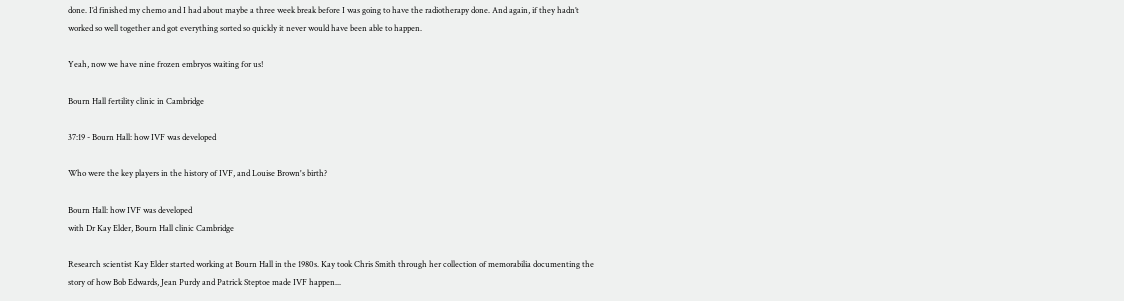done. I’d finished my chemo and I had about maybe a three week break before I was going to have the radiotherapy done. And again, if they hadn’t worked so well together and got everything sorted so quickly it never would have been able to happen.

Yeah, now we have nine frozen embryos waiting for us!

Bourn Hall fertility clinic in Cambridge

37:19 - Bourn Hall: how IVF was developed

Who were the key players in the history of IVF, and Louise Brown's birth?

Bourn Hall: how IVF was developed
with Dr Kay Elder, Bourn Hall clinic Cambridge

Research scientist Kay Elder started working at Bourn Hall in the 1980s. Kay took Chris Smith through her collection of memorabilia documenting the story of how Bob Edwards, Jean Purdy and Patrick Steptoe made IVF happen...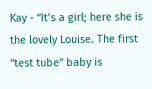Kay - “It’s a girl; here she is the lovely Louise. The first “test tube” baby is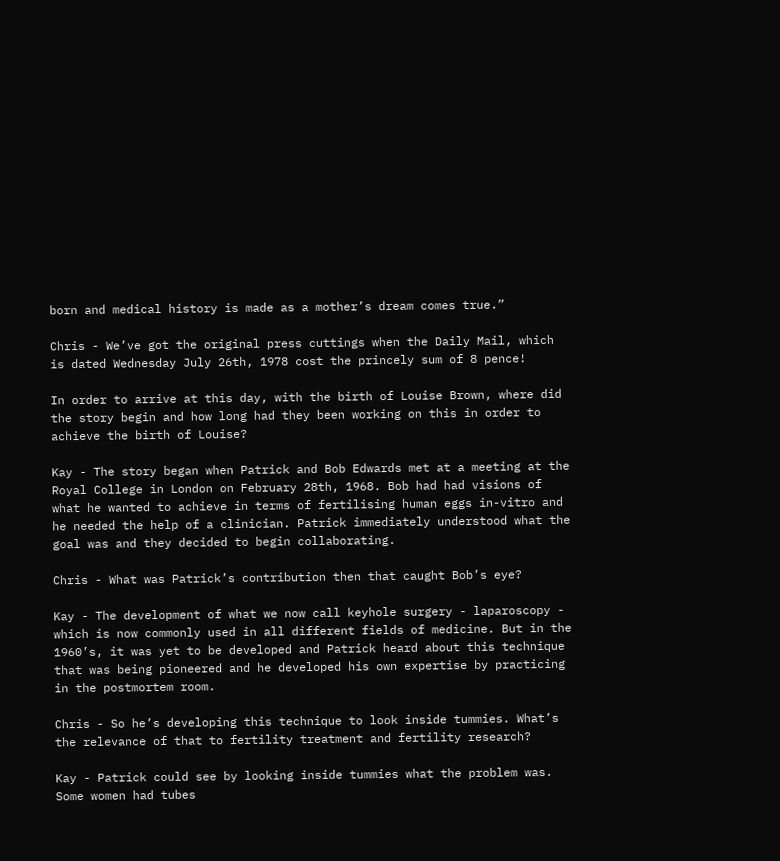born and medical history is made as a mother’s dream comes true.”

Chris - We’ve got the original press cuttings when the Daily Mail, which is dated Wednesday July 26th, 1978 cost the princely sum of 8 pence!

In order to arrive at this day, with the birth of Louise Brown, where did the story begin and how long had they been working on this in order to achieve the birth of Louise?

Kay - The story began when Patrick and Bob Edwards met at a meeting at the Royal College in London on February 28th, 1968. Bob had had visions of what he wanted to achieve in terms of fertilising human eggs in-vitro and he needed the help of a clinician. Patrick immediately understood what the goal was and they decided to begin collaborating.

Chris - What was Patrick’s contribution then that caught Bob’s eye?

Kay - The development of what we now call keyhole surgery - laparoscopy - which is now commonly used in all different fields of medicine. But in the 1960’s, it was yet to be developed and Patrick heard about this technique that was being pioneered and he developed his own expertise by practicing in the postmortem room.

Chris - So he’s developing this technique to look inside tummies. What’s the relevance of that to fertility treatment and fertility research?

Kay - Patrick could see by looking inside tummies what the problem was. Some women had tubes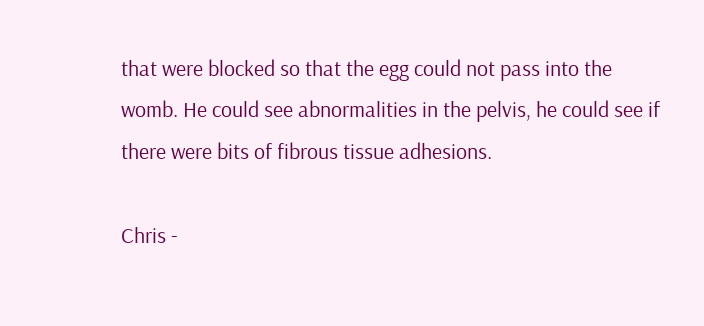that were blocked so that the egg could not pass into the womb. He could see abnormalities in the pelvis, he could see if there were bits of fibrous tissue adhesions.

Chris -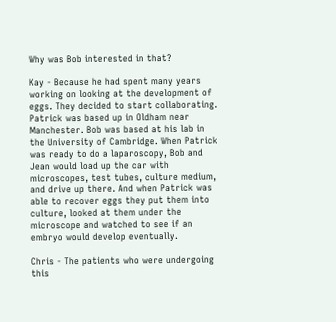Why was Bob interested in that?

Kay - Because he had spent many years working on looking at the development of eggs. They decided to start collaborating. Patrick was based up in Oldham near Manchester. Bob was based at his lab in the University of Cambridge. When Patrick was ready to do a laparoscopy, Bob and Jean would load up the car with microscopes, test tubes, culture medium, and drive up there. And when Patrick was able to recover eggs they put them into culture, looked at them under the microscope and watched to see if an embryo would develop eventually.

Chris - The patients who were undergoing this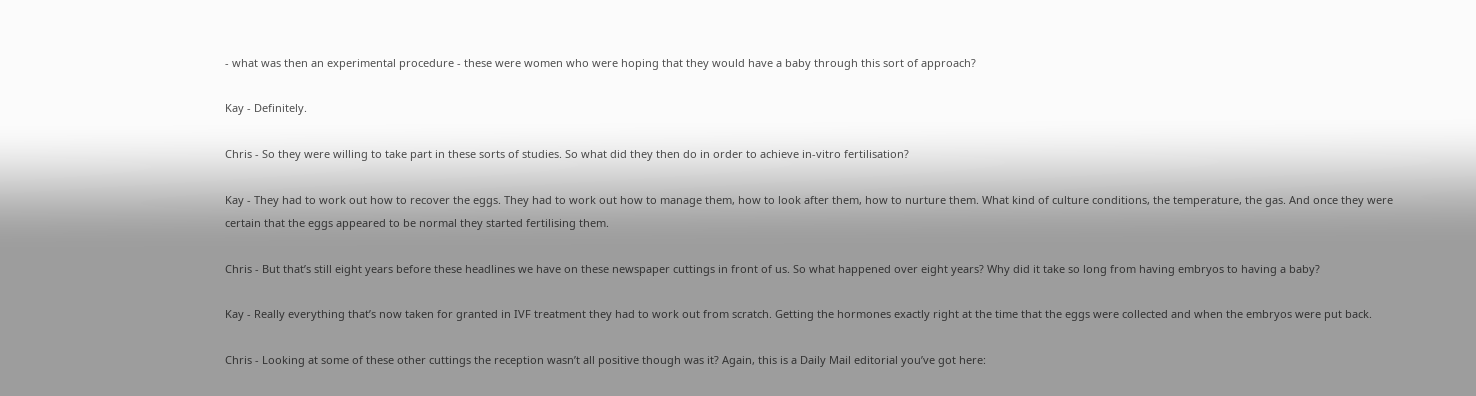- what was then an experimental procedure - these were women who were hoping that they would have a baby through this sort of approach?

Kay - Definitely.

Chris - So they were willing to take part in these sorts of studies. So what did they then do in order to achieve in-vitro fertilisation?

Kay - They had to work out how to recover the eggs. They had to work out how to manage them, how to look after them, how to nurture them. What kind of culture conditions, the temperature, the gas. And once they were certain that the eggs appeared to be normal they started fertilising them.

Chris - But that’s still eight years before these headlines we have on these newspaper cuttings in front of us. So what happened over eight years? Why did it take so long from having embryos to having a baby?

Kay - Really everything that’s now taken for granted in IVF treatment they had to work out from scratch. Getting the hormones exactly right at the time that the eggs were collected and when the embryos were put back.

Chris - Looking at some of these other cuttings the reception wasn’t all positive though was it? Again, this is a Daily Mail editorial you’ve got here: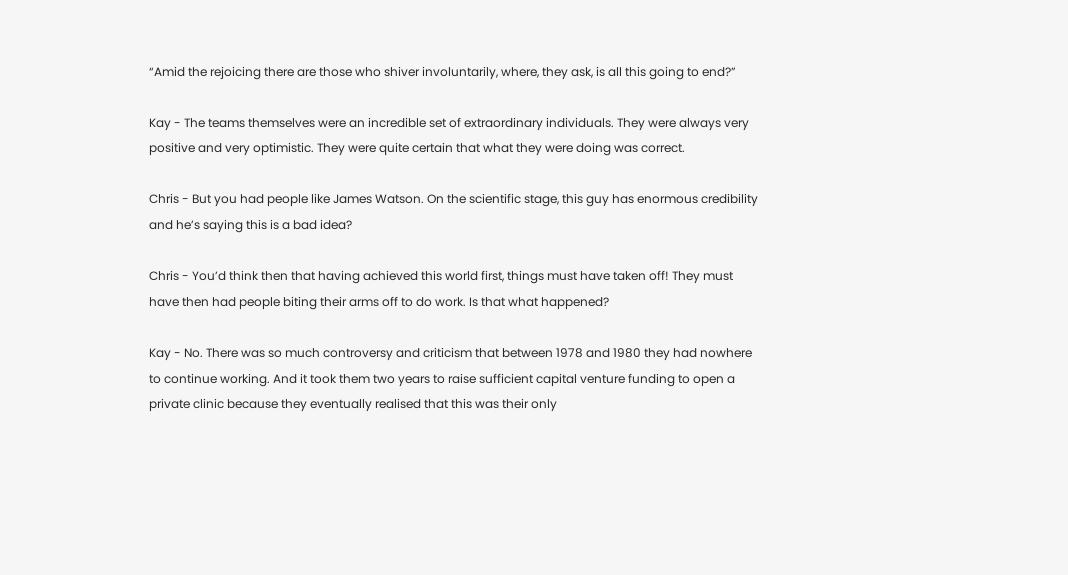“Amid the rejoicing there are those who shiver involuntarily, where, they ask, is all this going to end?”

Kay - The teams themselves were an incredible set of extraordinary individuals. They were always very positive and very optimistic. They were quite certain that what they were doing was correct.

Chris - But you had people like James Watson. On the scientific stage, this guy has enormous credibility and he’s saying this is a bad idea?

Chris - You’d think then that having achieved this world first, things must have taken off! They must have then had people biting their arms off to do work. Is that what happened?

Kay - No. There was so much controversy and criticism that between 1978 and 1980 they had nowhere to continue working. And it took them two years to raise sufficient capital venture funding to open a private clinic because they eventually realised that this was their only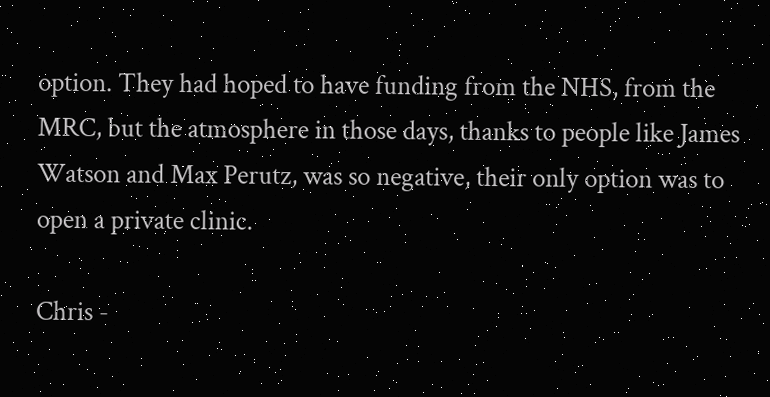option. They had hoped to have funding from the NHS, from the MRC, but the atmosphere in those days, thanks to people like James Watson and Max Perutz, was so negative, their only option was to open a private clinic.

Chris -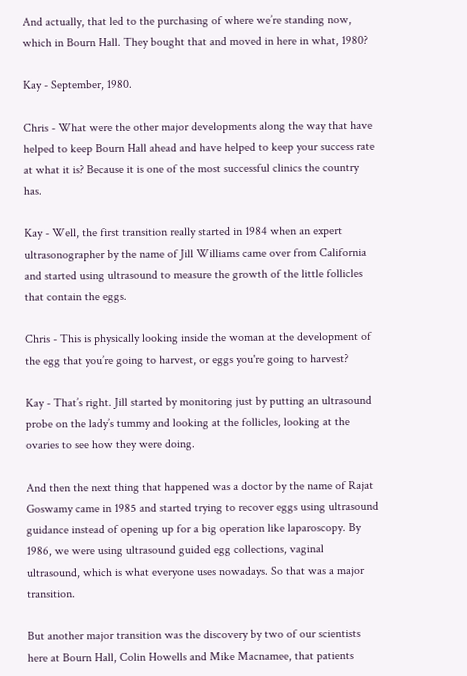And actually, that led to the purchasing of where we’re standing now, which in Bourn Hall. They bought that and moved in here in what, 1980?

Kay - September, 1980.

Chris - What were the other major developments along the way that have helped to keep Bourn Hall ahead and have helped to keep your success rate at what it is? Because it is one of the most successful clinics the country has.

Kay - Well, the first transition really started in 1984 when an expert ultrasonographer by the name of Jill Williams came over from California and started using ultrasound to measure the growth of the little follicles that contain the eggs.

Chris - This is physically looking inside the woman at the development of the egg that you’re going to harvest, or eggs you're going to harvest?

Kay - That’s right. Jill started by monitoring just by putting an ultrasound probe on the lady’s tummy and looking at the follicles, looking at the ovaries to see how they were doing.

And then the next thing that happened was a doctor by the name of Rajat Goswamy came in 1985 and started trying to recover eggs using ultrasound guidance instead of opening up for a big operation like laparoscopy. By 1986, we were using ultrasound guided egg collections, vaginal ultrasound, which is what everyone uses nowadays. So that was a major transition.

But another major transition was the discovery by two of our scientists here at Bourn Hall, Colin Howells and Mike Macnamee, that patients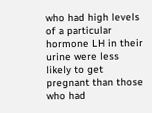who had high levels of a particular hormone LH in their urine were less likely to get pregnant than those who had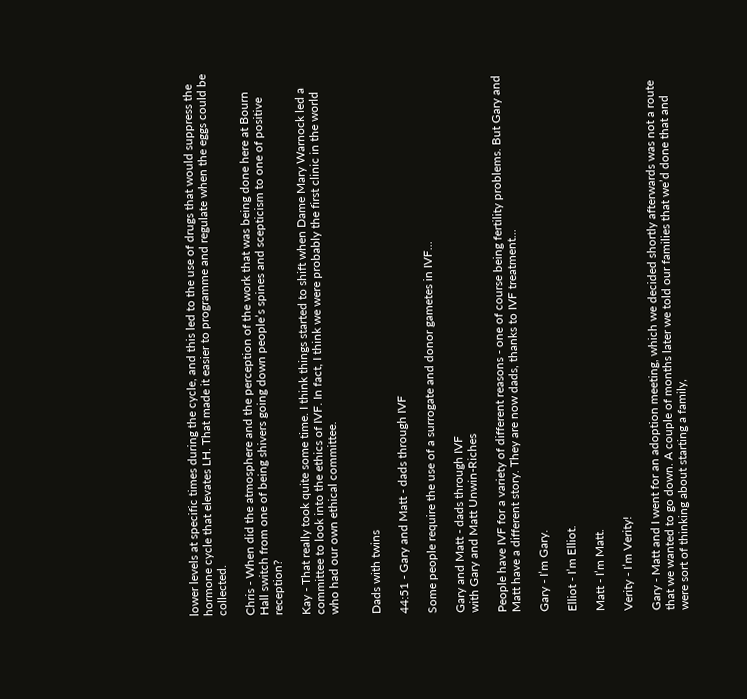lower levels at specific times during the cycle, and this led to the use of drugs that would suppress the hormone cycle that elevates LH. That made it easier to programme and regulate when the eggs could be collected.

Chris - When did the atmosphere and the perception of the work that was being done here at Bourn Hall switch from one of being shivers going down people’s spines and scepticism to one of positive reception?

Kay - That really took quite some time. I think things started to shift when Dame Mary Warnock led a committee to look into the ethics of IVF. In fact, I think we were probably the first clinic in the world who had our own ethical committee.


Dads with twins

44:51 - Gary and Matt - dads through IVF

Some people require the use of a surrogate and donor gametes in IVF...

Gary and Matt - dads through IVF
with Gary and Matt Unwin-Riches

People have IVF for a variety of different reasons - one of course being fertility problems. But Gary and Matt have a different story. They are now dads, thanks to IVF treatment...

Gary - I’m Gary.

Elliot - I’m Elliot.

Matt - I’m Matt.

Verity - I’m Verity!

Gary - Matt and I went for an adoption meeting, which we decided shortly afterwards was not a route that we wanted to go down. A couple of months later we told our families that we’d done that and were sort of thinking about starting a family,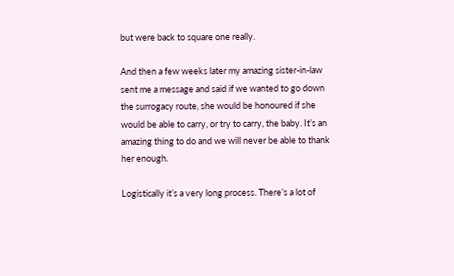but were back to square one really.

And then a few weeks later my amazing sister-in-law sent me a message and said if we wanted to go down the surrogacy route, she would be honoured if she would be able to carry, or try to carry, the baby. It’s an amazing thing to do and we will never be able to thank her enough.

Logistically it’s a very long process. There’s a lot of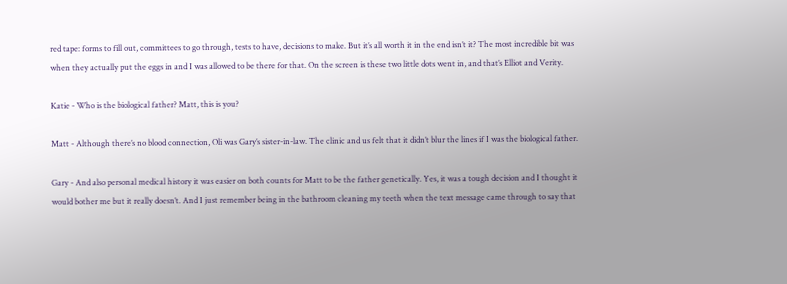red tape: forms to fill out, committees to go through, tests to have, decisions to make. But it’s all worth it in the end isn’t it? The most incredible bit was when they actually put the eggs in and I was allowed to be there for that. On the screen is these two little dots went in, and that’s Elliot and Verity.

Katie - Who is the biological father? Matt, this is you?

Matt - Although there’s no blood connection, Oli was Gary’s sister-in-law. The clinic and us felt that it didn’t blur the lines if I was the biological father.

Gary - And also personal medical history it was easier on both counts for Matt to be the father genetically. Yes, it was a tough decision and I thought it would bother me but it really doesn’t. And I just remember being in the bathroom cleaning my teeth when the text message came through to say that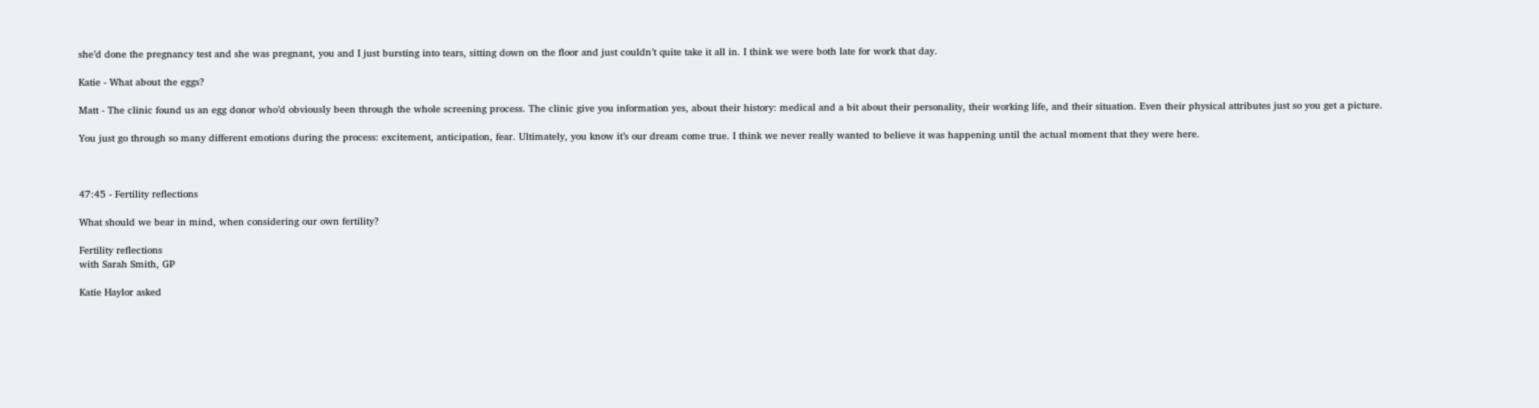she’d done the pregnancy test and she was pregnant, you and I just bursting into tears, sitting down on the floor and just couldn’t quite take it all in. I think we were both late for work that day.

Katie - What about the eggs?

Matt - The clinic found us an egg donor who’d obviously been through the whole screening process. The clinic give you information yes, about their history: medical and a bit about their personality, their working life, and their situation. Even their physical attributes just so you get a picture.

You just go through so many different emotions during the process: excitement, anticipation, fear. Ultimately, you know it’s our dream come true. I think we never really wanted to believe it was happening until the actual moment that they were here.



47:45 - Fertility reflections

What should we bear in mind, when considering our own fertility?

Fertility reflections
with Sarah Smith, GP

Katie Haylor asked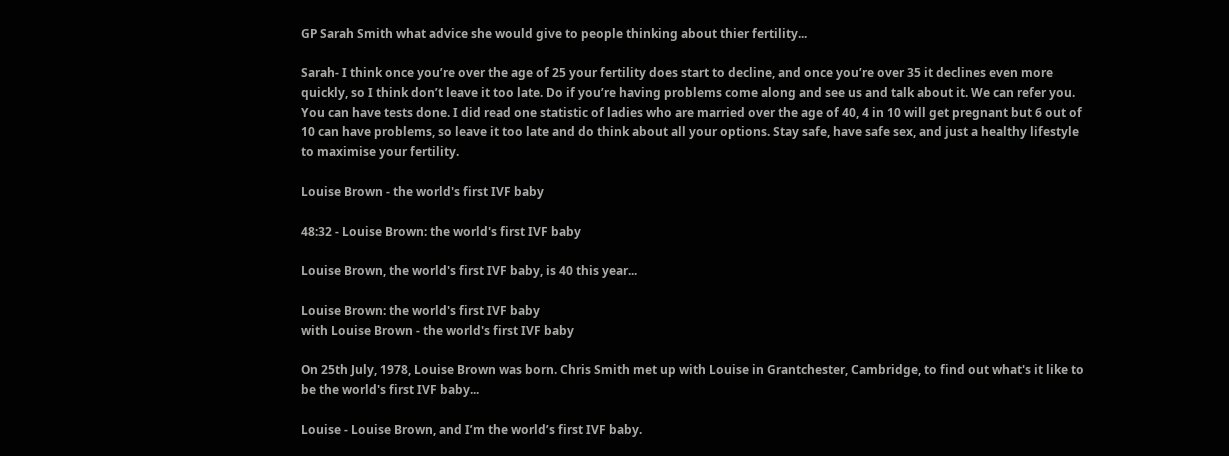GP Sarah Smith what advice she would give to people thinking about thier fertility...

Sarah- I think once you’re over the age of 25 your fertility does start to decline, and once you’re over 35 it declines even more quickly, so I think don’t leave it too late. Do if you’re having problems come along and see us and talk about it. We can refer you. You can have tests done. I did read one statistic of ladies who are married over the age of 40, 4 in 10 will get pregnant but 6 out of 10 can have problems, so leave it too late and do think about all your options. Stay safe, have safe sex, and just a healthy lifestyle to maximise your fertility.

Louise Brown - the world's first IVF baby

48:32 - Louise Brown: the world's first IVF baby

Louise Brown, the world's first IVF baby, is 40 this year...

Louise Brown: the world's first IVF baby
with Louise Brown - the world's first IVF baby

On 25th July, 1978, Louise Brown was born. Chris Smith met up with Louise in Grantchester, Cambridge, to find out what's it like to be the world's first IVF baby...

Louise - Louise Brown, and I’m the world’s first IVF baby.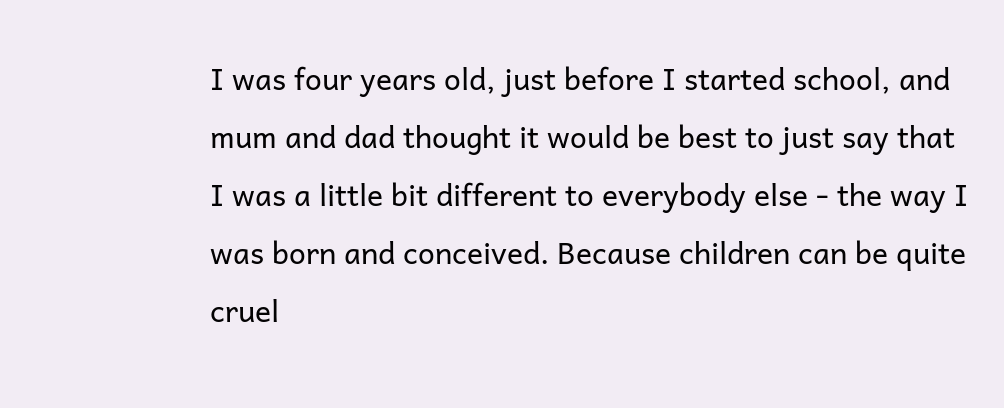I was four years old, just before I started school, and mum and dad thought it would be best to just say that I was a little bit different to everybody else - the way I was born and conceived. Because children can be quite cruel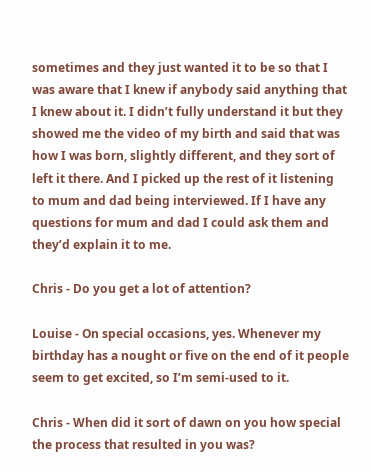sometimes and they just wanted it to be so that I was aware that I knew if anybody said anything that I knew about it. I didn’t fully understand it but they showed me the video of my birth and said that was how I was born, slightly different, and they sort of left it there. And I picked up the rest of it listening to mum and dad being interviewed. If I have any questions for mum and dad I could ask them and they’d explain it to me.

Chris - Do you get a lot of attention?

Louise - On special occasions, yes. Whenever my birthday has a nought or five on the end of it people seem to get excited, so I’m semi-used to it.

Chris - When did it sort of dawn on you how special the process that resulted in you was?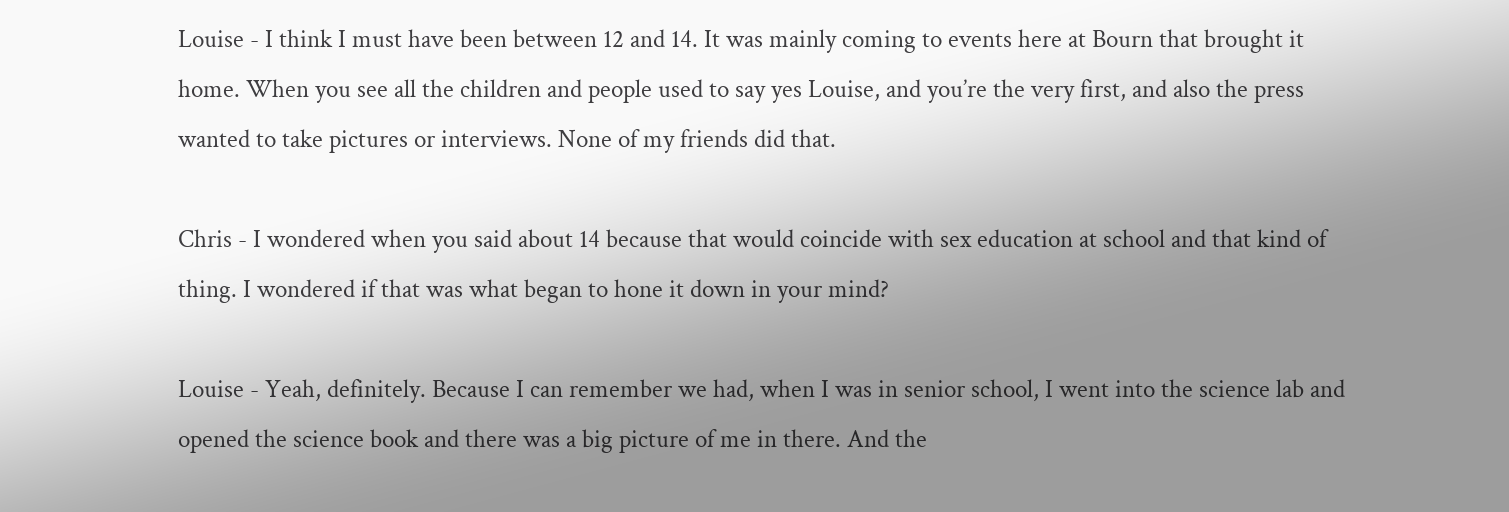Louise - I think I must have been between 12 and 14. It was mainly coming to events here at Bourn that brought it home. When you see all the children and people used to say yes Louise, and you’re the very first, and also the press wanted to take pictures or interviews. None of my friends did that.

Chris - I wondered when you said about 14 because that would coincide with sex education at school and that kind of thing. I wondered if that was what began to hone it down in your mind?

Louise - Yeah, definitely. Because I can remember we had, when I was in senior school, I went into the science lab and opened the science book and there was a big picture of me in there. And the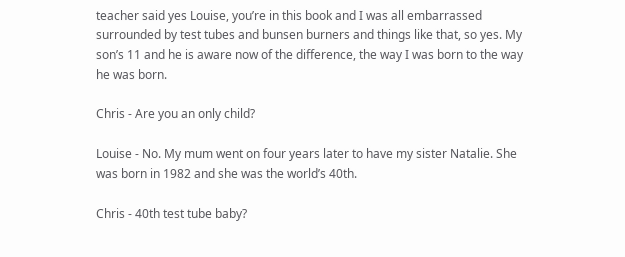teacher said yes Louise, you’re in this book and I was all embarrassed surrounded by test tubes and bunsen burners and things like that, so yes. My son’s 11 and he is aware now of the difference, the way I was born to the way he was born.

Chris - Are you an only child?

Louise - No. My mum went on four years later to have my sister Natalie. She was born in 1982 and she was the world’s 40th.

Chris - 40th test tube baby?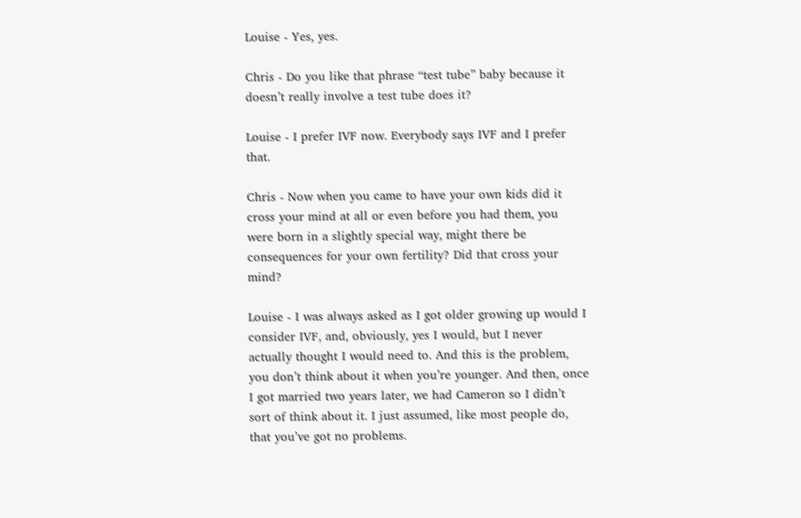Louise - Yes, yes.

Chris - Do you like that phrase “test tube” baby because it doesn’t really involve a test tube does it?

Louise - I prefer IVF now. Everybody says IVF and I prefer that.

Chris - Now when you came to have your own kids did it cross your mind at all or even before you had them, you were born in a slightly special way, might there be consequences for your own fertility? Did that cross your mind?

Louise - I was always asked as I got older growing up would I consider IVF, and, obviously, yes I would, but I never actually thought I would need to. And this is the problem, you don’t think about it when you’re younger. And then, once I got married two years later, we had Cameron so I didn’t sort of think about it. I just assumed, like most people do, that you’ve got no problems.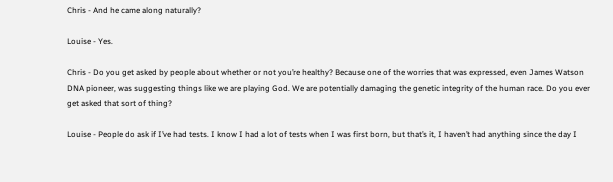Chris - And he came along naturally?

Louise - Yes.

Chris - Do you get asked by people about whether or not you’re healthy? Because one of the worries that was expressed, even James Watson DNA pioneer, was suggesting things like we are playing God. We are potentially damaging the genetic integrity of the human race. Do you ever get asked that sort of thing?

Louise - People do ask if I’ve had tests. I know I had a lot of tests when I was first born, but that’s it, I haven’t had anything since the day I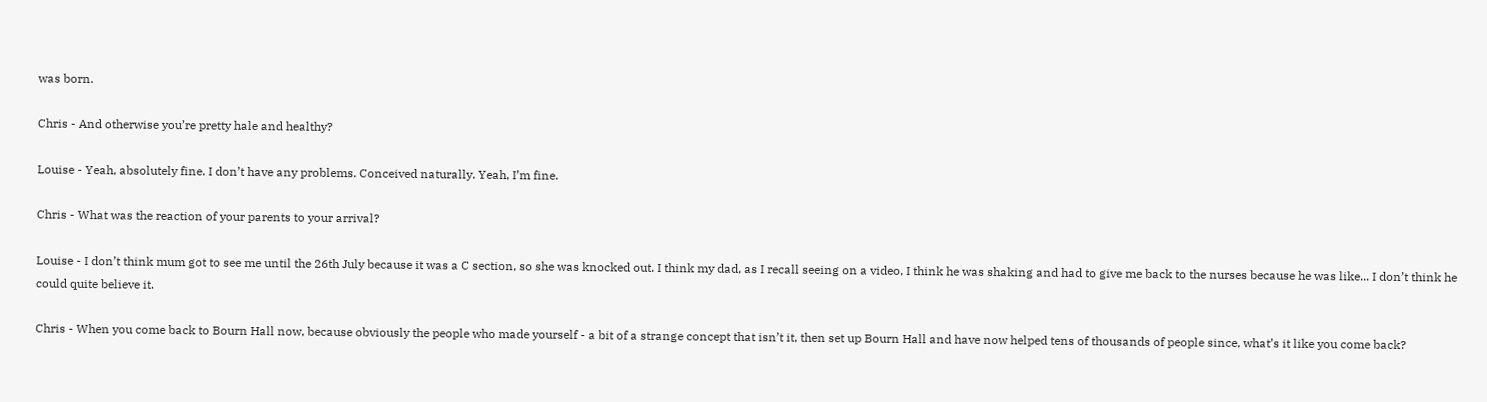was born.

Chris - And otherwise you’re pretty hale and healthy?

Louise - Yeah, absolutely fine. I don’t have any problems. Conceived naturally. Yeah, I’m fine.

Chris - What was the reaction of your parents to your arrival?

Louise - I don’t think mum got to see me until the 26th July because it was a C section, so she was knocked out. I think my dad, as I recall seeing on a video, I think he was shaking and had to give me back to the nurses because he was like... I don’t think he could quite believe it.

Chris - When you come back to Bourn Hall now, because obviously the people who made yourself - a bit of a strange concept that isn’t it, then set up Bourn Hall and have now helped tens of thousands of people since, what’s it like you come back?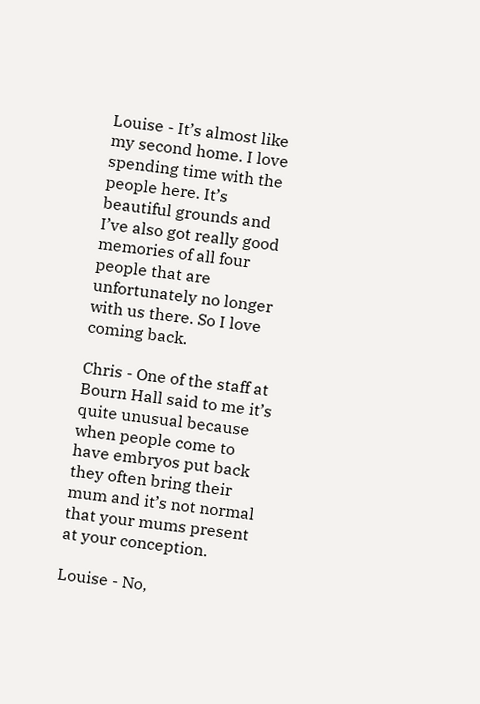Louise - It’s almost like my second home. I love spending time with the people here. It’s beautiful grounds and I’ve also got really good memories of all four people that are unfortunately no longer with us there. So I love coming back.

Chris - One of the staff at Bourn Hall said to me it’s quite unusual because when people come to have embryos put back they often bring their mum and it’s not normal that your mums present at your conception.

Louise - No,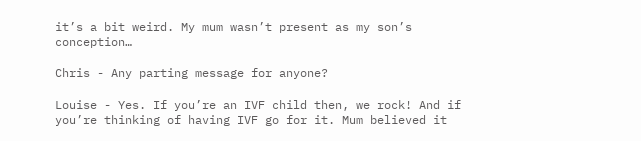it’s a bit weird. My mum wasn’t present as my son’s conception…

Chris - Any parting message for anyone?

Louise - Yes. If you’re an IVF child then, we rock! And if you’re thinking of having IVF go for it. Mum believed it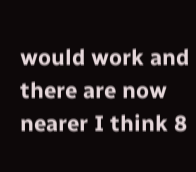would work and there are now nearer I think 8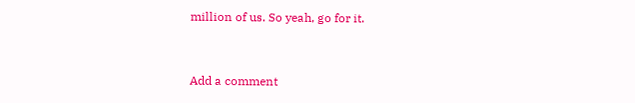million of us. So yeah, go for it.


Add a comment